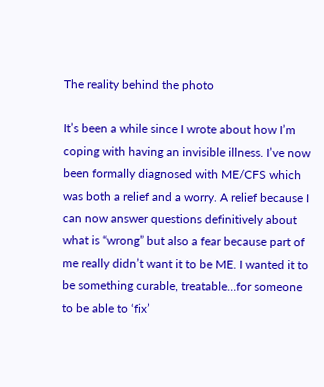The reality behind the photo

It’s been a while since I wrote about how I’m coping with having an invisible illness. I’ve now been formally diagnosed with ME/CFS which was both a relief and a worry. A relief because I can now answer questions definitively about what is “wrong” but also a fear because part of me really didn’t want it to be ME. I wanted it to be something curable, treatable…for someone to be able to ‘fix’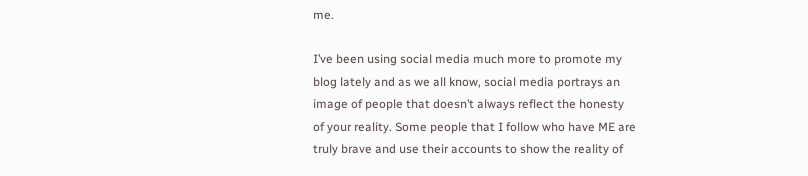me.

I’ve been using social media much more to promote my blog lately and as we all know, social media portrays an image of people that doesn’t always reflect the honesty of your reality. Some people that I follow who have ME are truly brave and use their accounts to show the reality of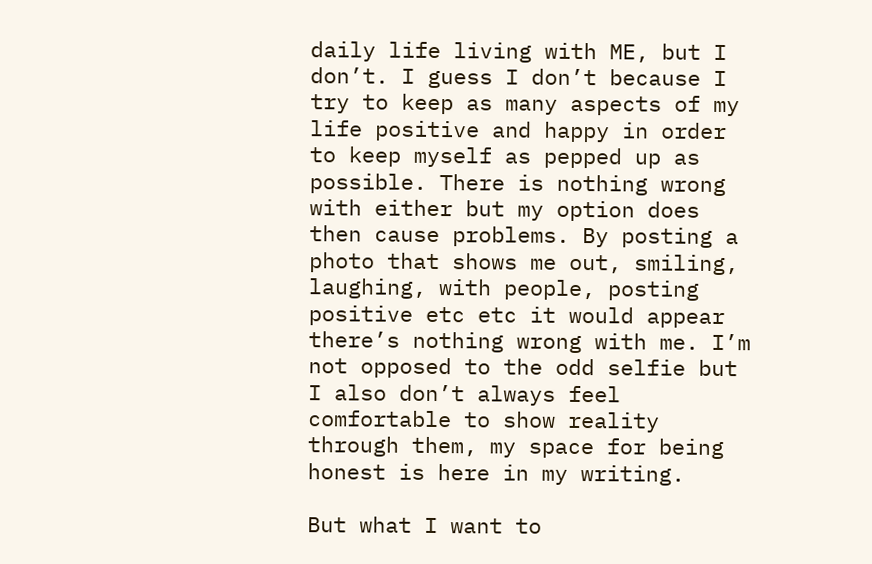daily life living with ME, but I don’t. I guess I don’t because I try to keep as many aspects of my life positive and happy in order to keep myself as pepped up as possible. There is nothing wrong with either but my option does then cause problems. By posting a photo that shows me out, smiling, laughing, with people, posting positive etc etc it would appear there’s nothing wrong with me. I’m not opposed to the odd selfie but I also don’t always feel comfortable to show reality through them, my space for being honest is here in my writing.

But what I want to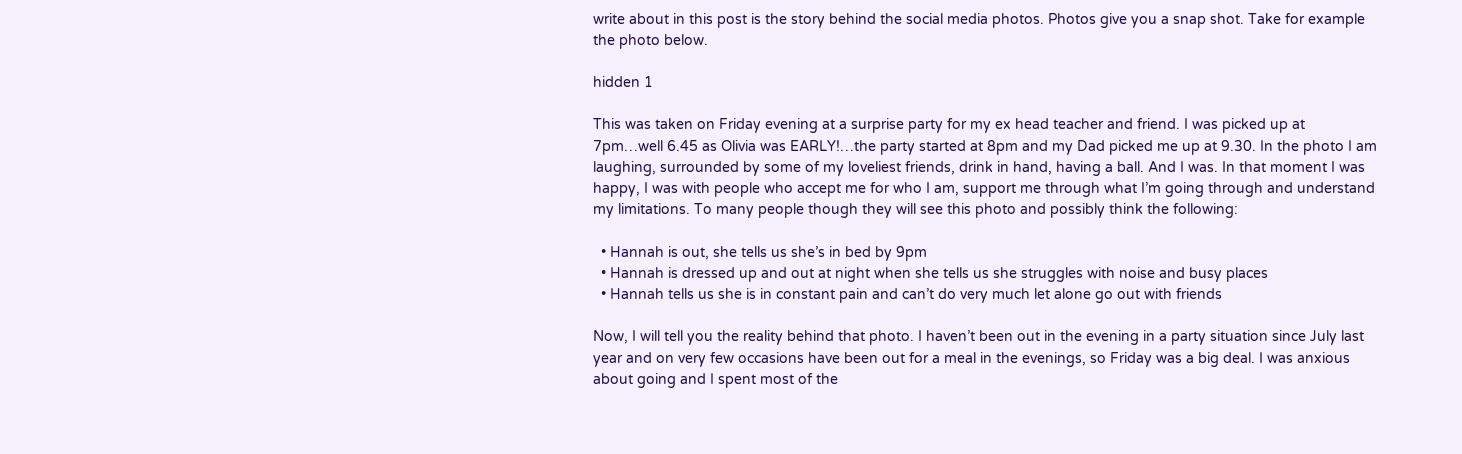write about in this post is the story behind the social media photos. Photos give you a snap shot. Take for example the photo below.

hidden 1

This was taken on Friday evening at a surprise party for my ex head teacher and friend. I was picked up at 7pm…well 6.45 as Olivia was EARLY!…the party started at 8pm and my Dad picked me up at 9.30. In the photo I am laughing, surrounded by some of my loveliest friends, drink in hand, having a ball. And I was. In that moment I was happy, I was with people who accept me for who I am, support me through what I’m going through and understand my limitations. To many people though they will see this photo and possibly think the following:

  • Hannah is out, she tells us she’s in bed by 9pm
  • Hannah is dressed up and out at night when she tells us she struggles with noise and busy places
  • Hannah tells us she is in constant pain and can’t do very much let alone go out with friends

Now, I will tell you the reality behind that photo. I haven’t been out in the evening in a party situation since July last year and on very few occasions have been out for a meal in the evenings, so Friday was a big deal. I was anxious about going and I spent most of the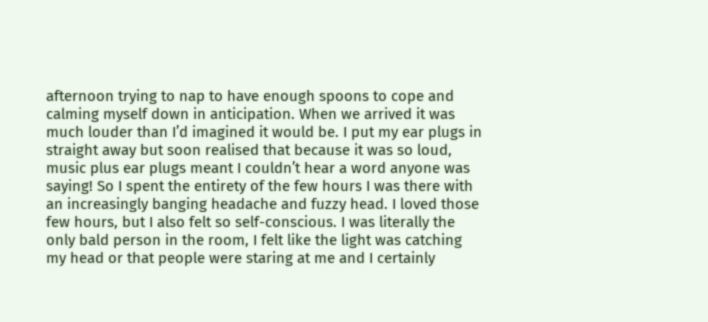afternoon trying to nap to have enough spoons to cope and calming myself down in anticipation. When we arrived it was much louder than I’d imagined it would be. I put my ear plugs in straight away but soon realised that because it was so loud, music plus ear plugs meant I couldn’t hear a word anyone was saying! So I spent the entirety of the few hours I was there with an increasingly banging headache and fuzzy head. I loved those few hours, but I also felt so self-conscious. I was literally the only bald person in the room, I felt like the light was catching my head or that people were staring at me and I certainly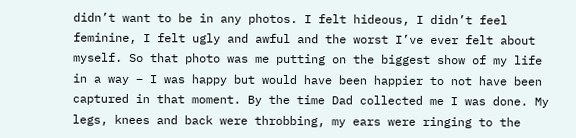didn’t want to be in any photos. I felt hideous, I didn’t feel feminine, I felt ugly and awful and the worst I’ve ever felt about myself. So that photo was me putting on the biggest show of my life in a way – I was happy but would have been happier to not have been captured in that moment. By the time Dad collected me I was done. My legs, knees and back were throbbing, my ears were ringing to the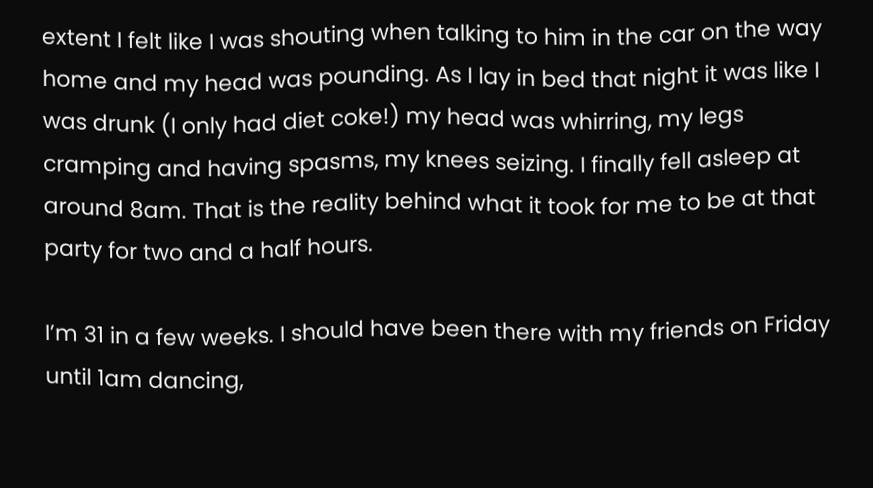extent I felt like I was shouting when talking to him in the car on the way home and my head was pounding. As I lay in bed that night it was like I was drunk (I only had diet coke!) my head was whirring, my legs cramping and having spasms, my knees seizing. I finally fell asleep at around 8am. That is the reality behind what it took for me to be at that party for two and a half hours.

I’m 31 in a few weeks. I should have been there with my friends on Friday until 1am dancing,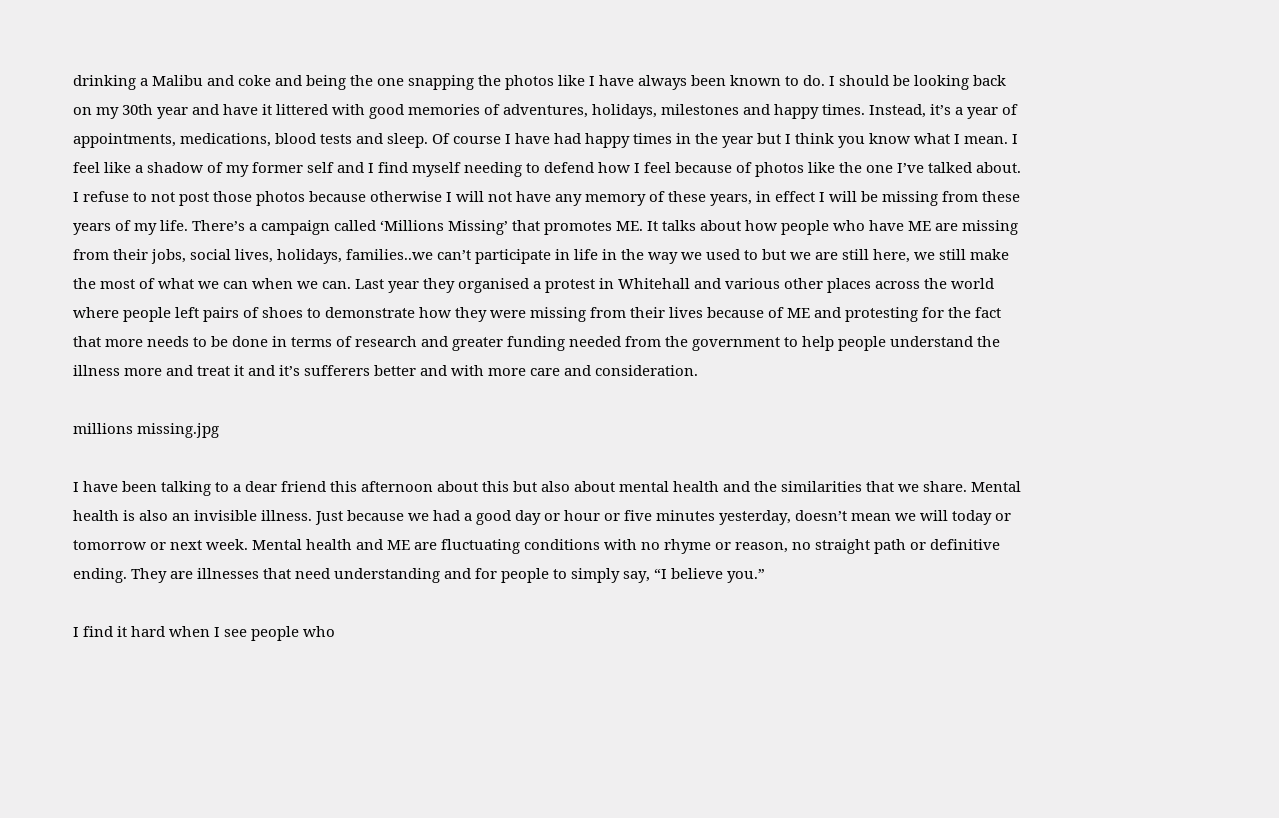drinking a Malibu and coke and being the one snapping the photos like I have always been known to do. I should be looking back on my 30th year and have it littered with good memories of adventures, holidays, milestones and happy times. Instead, it’s a year of appointments, medications, blood tests and sleep. Of course I have had happy times in the year but I think you know what I mean. I feel like a shadow of my former self and I find myself needing to defend how I feel because of photos like the one I’ve talked about. I refuse to not post those photos because otherwise I will not have any memory of these years, in effect I will be missing from these years of my life. There’s a campaign called ‘Millions Missing’ that promotes ME. It talks about how people who have ME are missing from their jobs, social lives, holidays, families..we can’t participate in life in the way we used to but we are still here, we still make the most of what we can when we can. Last year they organised a protest in Whitehall and various other places across the world where people left pairs of shoes to demonstrate how they were missing from their lives because of ME and protesting for the fact that more needs to be done in terms of research and greater funding needed from the government to help people understand the illness more and treat it and it’s sufferers better and with more care and consideration.

millions missing.jpg

I have been talking to a dear friend this afternoon about this but also about mental health and the similarities that we share. Mental health is also an invisible illness. Just because we had a good day or hour or five minutes yesterday, doesn’t mean we will today or tomorrow or next week. Mental health and ME are fluctuating conditions with no rhyme or reason, no straight path or definitive ending. They are illnesses that need understanding and for people to simply say, “I believe you.”

I find it hard when I see people who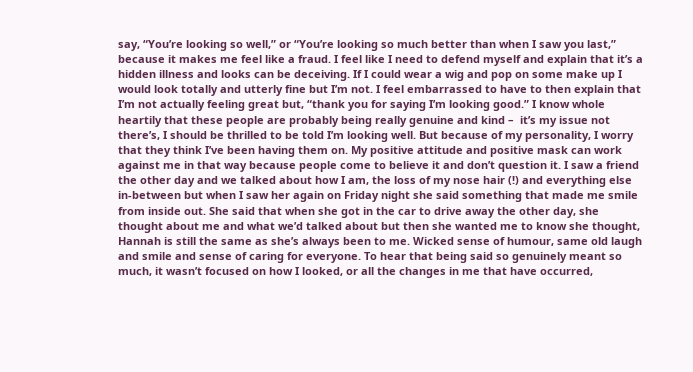say, “You’re looking so well,” or “You’re looking so much better than when I saw you last,” because it makes me feel like a fraud. I feel like I need to defend myself and explain that it’s a hidden illness and looks can be deceiving. If I could wear a wig and pop on some make up I would look totally and utterly fine but I’m not. I feel embarrassed to have to then explain that I’m not actually feeling great but, “thank you for saying I’m looking good.” I know whole heartily that these people are probably being really genuine and kind –  it’s my issue not there’s, I should be thrilled to be told I’m looking well. But because of my personality, I worry that they think I’ve been having them on. My positive attitude and positive mask can work against me in that way because people come to believe it and don’t question it. I saw a friend the other day and we talked about how I am, the loss of my nose hair (!) and everything else in-between but when I saw her again on Friday night she said something that made me smile from inside out. She said that when she got in the car to drive away the other day, she thought about me and what we’d talked about but then she wanted me to know she thought, Hannah is still the same as she’s always been to me. Wicked sense of humour, same old laugh and smile and sense of caring for everyone. To hear that being said so genuinely meant so much, it wasn’t focused on how I looked, or all the changes in me that have occurred,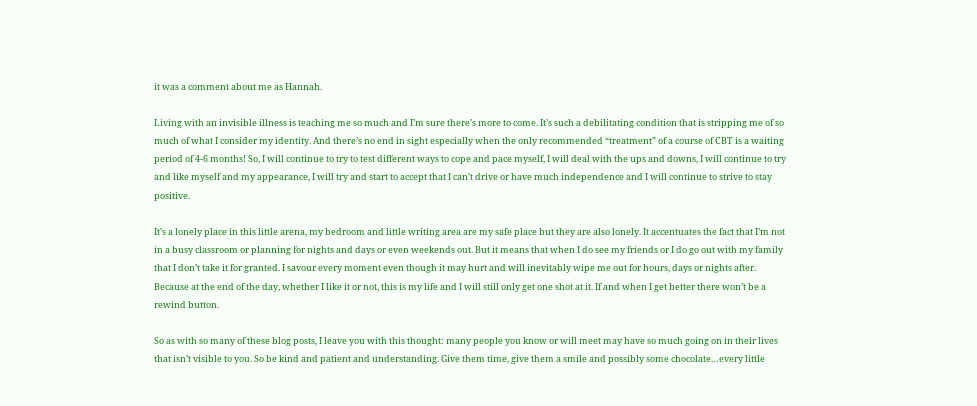it was a comment about me as Hannah.

Living with an invisible illness is teaching me so much and I’m sure there’s more to come. It’s such a debilitating condition that is stripping me of so much of what I consider my identity. And there’s no end in sight especially when the only recommended “treatment” of a course of CBT is a waiting period of 4-6 months! So, I will continue to try to test different ways to cope and pace myself, I will deal with the ups and downs, I will continue to try and like myself and my appearance, I will try and start to accept that I can’t drive or have much independence and I will continue to strive to stay positive.

It’s a lonely place in this little arena, my bedroom and little writing area are my safe place but they are also lonely. It accentuates the fact that I’m not in a busy classroom or planning for nights and days or even weekends out. But it means that when I do see my friends or I do go out with my family that I don’t take it for granted. I savour every moment even though it may hurt and will inevitably wipe me out for hours, days or nights after. Because at the end of the day, whether I like it or not, this is my life and I will still only get one shot at it. If and when I get better there won’t be a rewind button.

So as with so many of these blog posts, I leave you with this thought: many people you know or will meet may have so much going on in their lives that isn’t visible to you. So be kind and patient and understanding. Give them time, give them a smile and possibly some chocolate…every little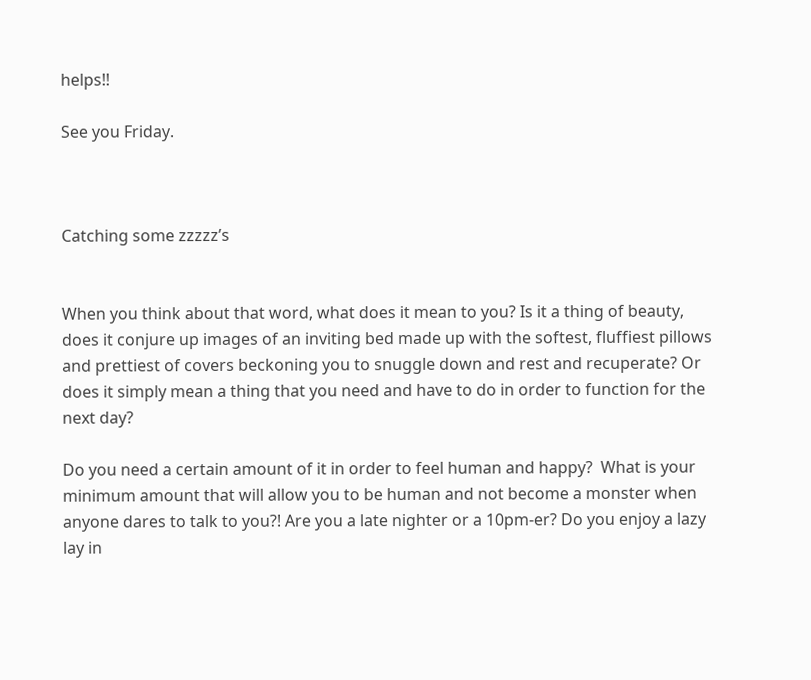helps!!

See you Friday.



Catching some zzzzz’s


When you think about that word, what does it mean to you? Is it a thing of beauty, does it conjure up images of an inviting bed made up with the softest, fluffiest pillows and prettiest of covers beckoning you to snuggle down and rest and recuperate? Or does it simply mean a thing that you need and have to do in order to function for the next day?

Do you need a certain amount of it in order to feel human and happy?  What is your minimum amount that will allow you to be human and not become a monster when anyone dares to talk to you?! Are you a late nighter or a 10pm-er? Do you enjoy a lazy lay in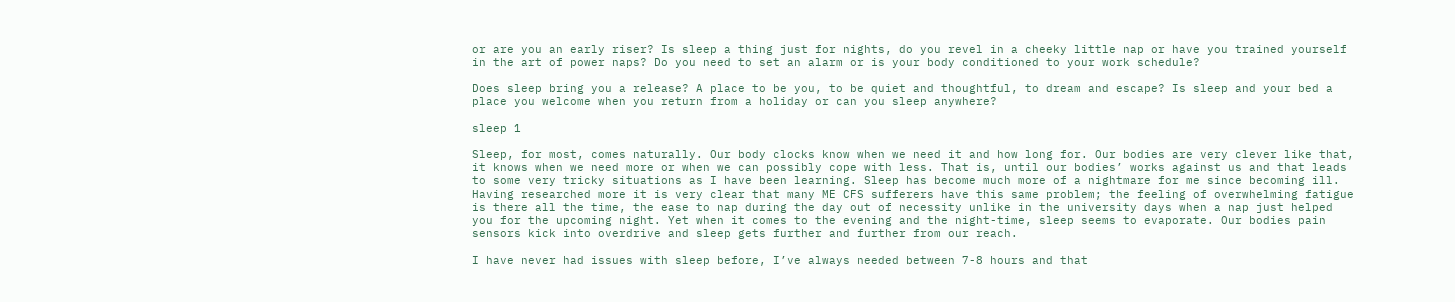or are you an early riser? Is sleep a thing just for nights, do you revel in a cheeky little nap or have you trained yourself in the art of power naps? Do you need to set an alarm or is your body conditioned to your work schedule?

Does sleep bring you a release? A place to be you, to be quiet and thoughtful, to dream and escape? Is sleep and your bed a place you welcome when you return from a holiday or can you sleep anywhere?

sleep 1

Sleep, for most, comes naturally. Our body clocks know when we need it and how long for. Our bodies are very clever like that, it knows when we need more or when we can possibly cope with less. That is, until our bodies’ works against us and that leads to some very tricky situations as I have been learning. Sleep has become much more of a nightmare for me since becoming ill. Having researched more it is very clear that many ME CFS sufferers have this same problem; the feeling of overwhelming fatigue is there all the time, the ease to nap during the day out of necessity unlike in the university days when a nap just helped you for the upcoming night. Yet when it comes to the evening and the night-time, sleep seems to evaporate. Our bodies pain sensors kick into overdrive and sleep gets further and further from our reach.

I have never had issues with sleep before, I’ve always needed between 7-8 hours and that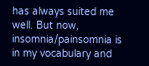has always suited me well. But now, insomnia/painsomnia is in my vocabulary and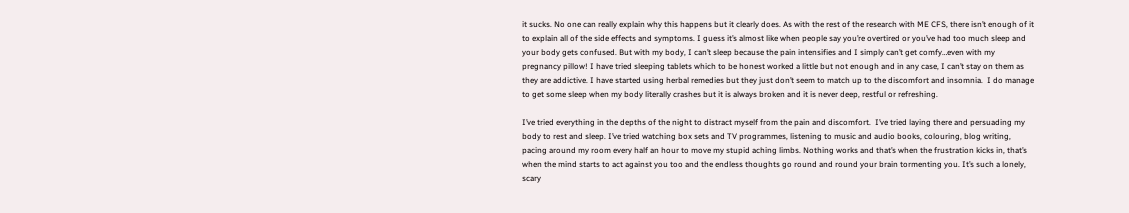it sucks. No one can really explain why this happens but it clearly does. As with the rest of the research with ME CFS, there isn’t enough of it to explain all of the side effects and symptoms. I guess it’s almost like when people say you’re overtired or you’ve had too much sleep and your body gets confused. But with my body, I can’t sleep because the pain intensifies and I simply can’t get comfy…even with my pregnancy pillow! I have tried sleeping tablets which to be honest worked a little but not enough and in any case, I can’t stay on them as they are addictive. I have started using herbal remedies but they just don’t seem to match up to the discomfort and insomnia.  I do manage to get some sleep when my body literally crashes but it is always broken and it is never deep, restful or refreshing.

I’ve tried everything in the depths of the night to distract myself from the pain and discomfort.  I’ve tried laying there and persuading my body to rest and sleep. I’ve tried watching box sets and TV programmes, listening to music and audio books, colouring, blog writing, pacing around my room every half an hour to move my stupid aching limbs. Nothing works and that’s when the frustration kicks in, that’s when the mind starts to act against you too and the endless thoughts go round and round your brain tormenting you. It’s such a lonely, scary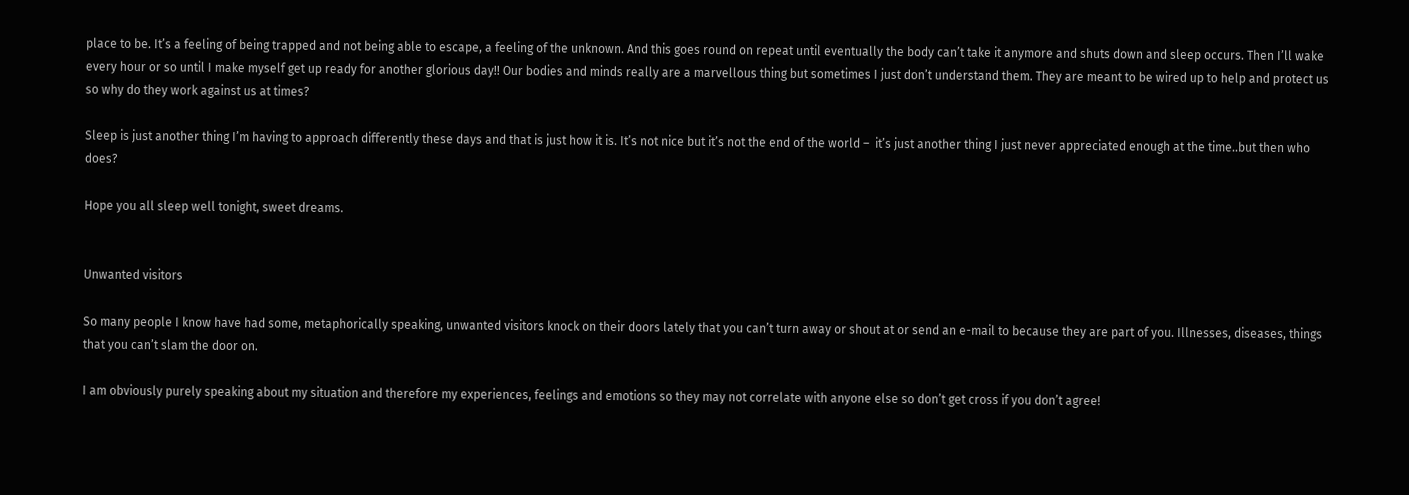place to be. It’s a feeling of being trapped and not being able to escape, a feeling of the unknown. And this goes round on repeat until eventually the body can’t take it anymore and shuts down and sleep occurs. Then I’ll wake every hour or so until I make myself get up ready for another glorious day!! Our bodies and minds really are a marvellous thing but sometimes I just don’t understand them. They are meant to be wired up to help and protect us so why do they work against us at times?

Sleep is just another thing I’m having to approach differently these days and that is just how it is. It’s not nice but it’s not the end of the world –  it’s just another thing I just never appreciated enough at the time..but then who does?

Hope you all sleep well tonight, sweet dreams.


Unwanted visitors

So many people I know have had some, metaphorically speaking, unwanted visitors knock on their doors lately that you can’t turn away or shout at or send an e-mail to because they are part of you. Illnesses, diseases, things that you can’t slam the door on.

I am obviously purely speaking about my situation and therefore my experiences, feelings and emotions so they may not correlate with anyone else so don’t get cross if you don’t agree!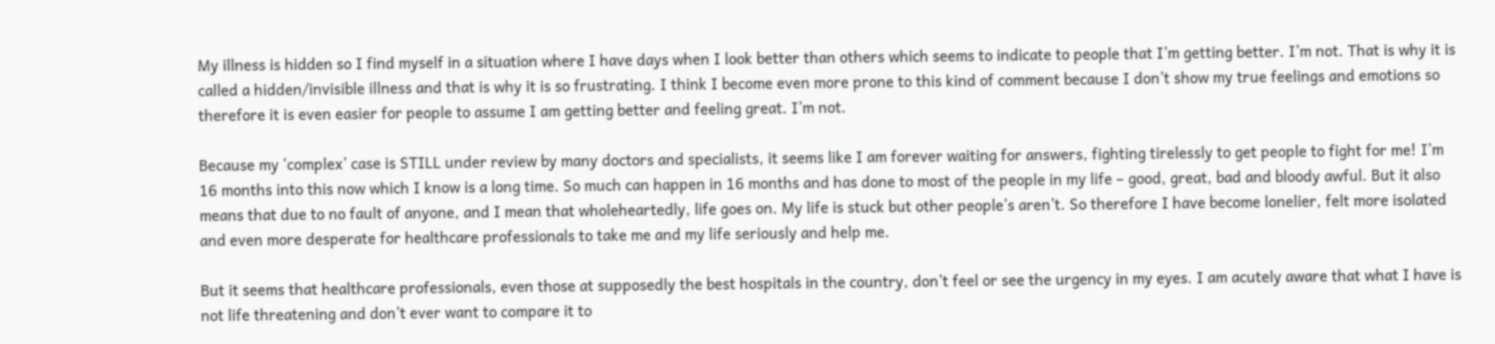My illness is hidden so I find myself in a situation where I have days when I look better than others which seems to indicate to people that I’m getting better. I’m not. That is why it is called a hidden/invisible illness and that is why it is so frustrating. I think I become even more prone to this kind of comment because I don’t show my true feelings and emotions so therefore it is even easier for people to assume I am getting better and feeling great. I’m not.

Because my ‘complex’ case is STILL under review by many doctors and specialists, it seems like I am forever waiting for answers, fighting tirelessly to get people to fight for me! I’m 16 months into this now which I know is a long time. So much can happen in 16 months and has done to most of the people in my life – good, great, bad and bloody awful. But it also means that due to no fault of anyone, and I mean that wholeheartedly, life goes on. My life is stuck but other people’s aren’t. So therefore I have become lonelier, felt more isolated and even more desperate for healthcare professionals to take me and my life seriously and help me.

But it seems that healthcare professionals, even those at supposedly the best hospitals in the country, don’t feel or see the urgency in my eyes. I am acutely aware that what I have is not life threatening and don’t ever want to compare it to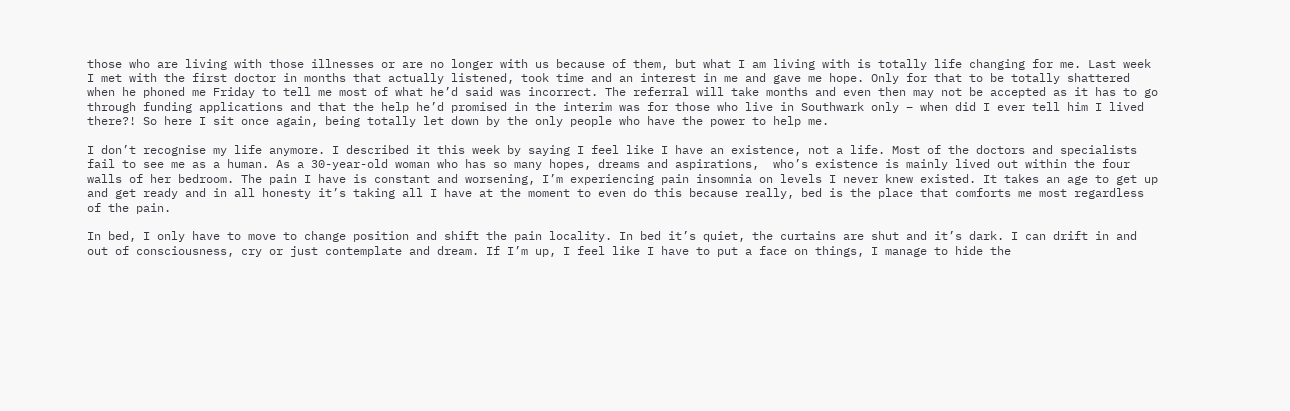those who are living with those illnesses or are no longer with us because of them, but what I am living with is totally life changing for me. Last week I met with the first doctor in months that actually listened, took time and an interest in me and gave me hope. Only for that to be totally shattered when he phoned me Friday to tell me most of what he’d said was incorrect. The referral will take months and even then may not be accepted as it has to go through funding applications and that the help he’d promised in the interim was for those who live in Southwark only – when did I ever tell him I lived there?! So here I sit once again, being totally let down by the only people who have the power to help me.

I don’t recognise my life anymore. I described it this week by saying I feel like I have an existence, not a life. Most of the doctors and specialists fail to see me as a human. As a 30-year-old woman who has so many hopes, dreams and aspirations,  who’s existence is mainly lived out within the four walls of her bedroom. The pain I have is constant and worsening, I’m experiencing pain insomnia on levels I never knew existed. It takes an age to get up and get ready and in all honesty it’s taking all I have at the moment to even do this because really, bed is the place that comforts me most regardless of the pain.

In bed, I only have to move to change position and shift the pain locality. In bed it’s quiet, the curtains are shut and it’s dark. I can drift in and out of consciousness, cry or just contemplate and dream. If I’m up, I feel like I have to put a face on things, I manage to hide the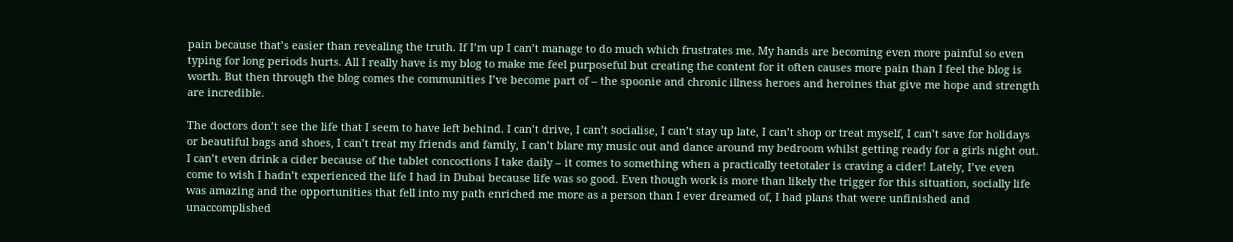pain because that’s easier than revealing the truth. If I’m up I can’t manage to do much which frustrates me. My hands are becoming even more painful so even typing for long periods hurts. All I really have is my blog to make me feel purposeful but creating the content for it often causes more pain than I feel the blog is worth. But then through the blog comes the communities I’ve become part of – the spoonie and chronic illness heroes and heroines that give me hope and strength are incredible.

The doctors don’t see the life that I seem to have left behind. I can’t drive, I can’t socialise, I can’t stay up late, I can’t shop or treat myself, I can’t save for holidays or beautiful bags and shoes, I can’t treat my friends and family, I can’t blare my music out and dance around my bedroom whilst getting ready for a girls night out. I can’t even drink a cider because of the tablet concoctions I take daily – it comes to something when a practically teetotaler is craving a cider! Lately, I’ve even come to wish I hadn’t experienced the life I had in Dubai because life was so good. Even though work is more than likely the trigger for this situation, socially life was amazing and the opportunities that fell into my path enriched me more as a person than I ever dreamed of, I had plans that were unfinished and unaccomplished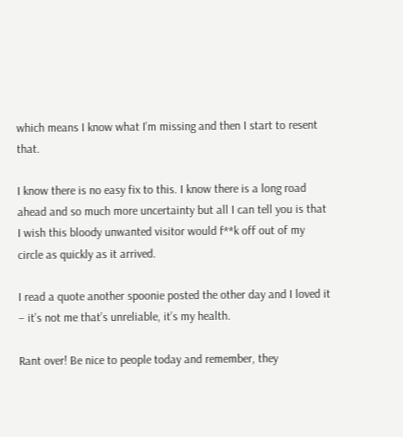which means I know what I’m missing and then I start to resent that.

I know there is no easy fix to this. I know there is a long road ahead and so much more uncertainty but all I can tell you is that I wish this bloody unwanted visitor would f**k off out of my circle as quickly as it arrived.

I read a quote another spoonie posted the other day and I loved it – it’s not me that’s unreliable, it’s my health.

Rant over! Be nice to people today and remember, they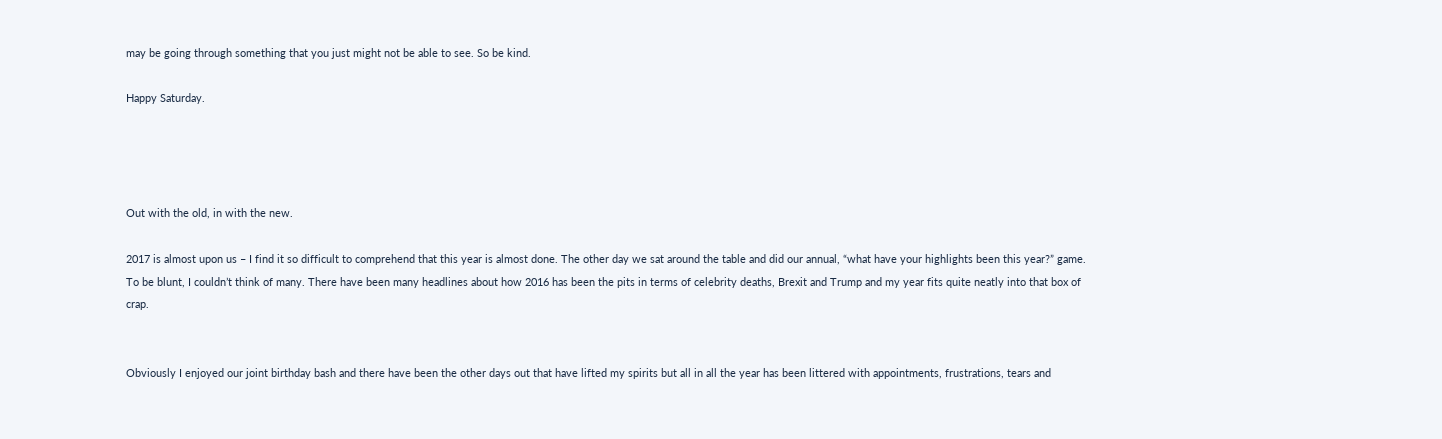may be going through something that you just might not be able to see. So be kind.

Happy Saturday.




Out with the old, in with the new.

2017 is almost upon us – I find it so difficult to comprehend that this year is almost done. The other day we sat around the table and did our annual, “what have your highlights been this year?” game. To be blunt, I couldn’t think of many. There have been many headlines about how 2016 has been the pits in terms of celebrity deaths, Brexit and Trump and my year fits quite neatly into that box of crap.


Obviously I enjoyed our joint birthday bash and there have been the other days out that have lifted my spirits but all in all the year has been littered with appointments, frustrations, tears and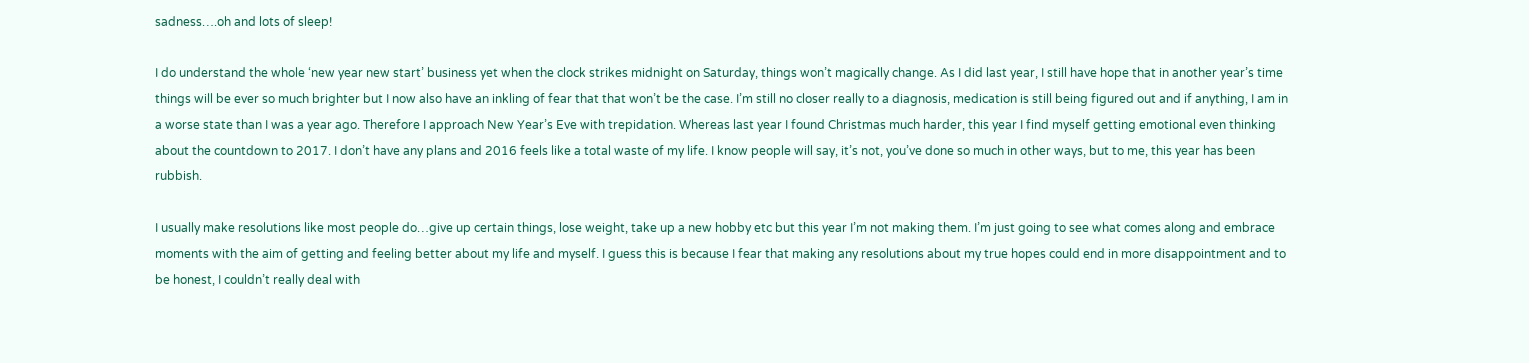sadness….oh and lots of sleep!

I do understand the whole ‘new year new start’ business yet when the clock strikes midnight on Saturday, things won’t magically change. As I did last year, I still have hope that in another year’s time things will be ever so much brighter but I now also have an inkling of fear that that won’t be the case. I’m still no closer really to a diagnosis, medication is still being figured out and if anything, I am in a worse state than I was a year ago. Therefore I approach New Year’s Eve with trepidation. Whereas last year I found Christmas much harder, this year I find myself getting emotional even thinking about the countdown to 2017. I don’t have any plans and 2016 feels like a total waste of my life. I know people will say, it’s not, you’ve done so much in other ways, but to me, this year has been rubbish.

I usually make resolutions like most people do…give up certain things, lose weight, take up a new hobby etc but this year I’m not making them. I’m just going to see what comes along and embrace moments with the aim of getting and feeling better about my life and myself. I guess this is because I fear that making any resolutions about my true hopes could end in more disappointment and to be honest, I couldn’t really deal with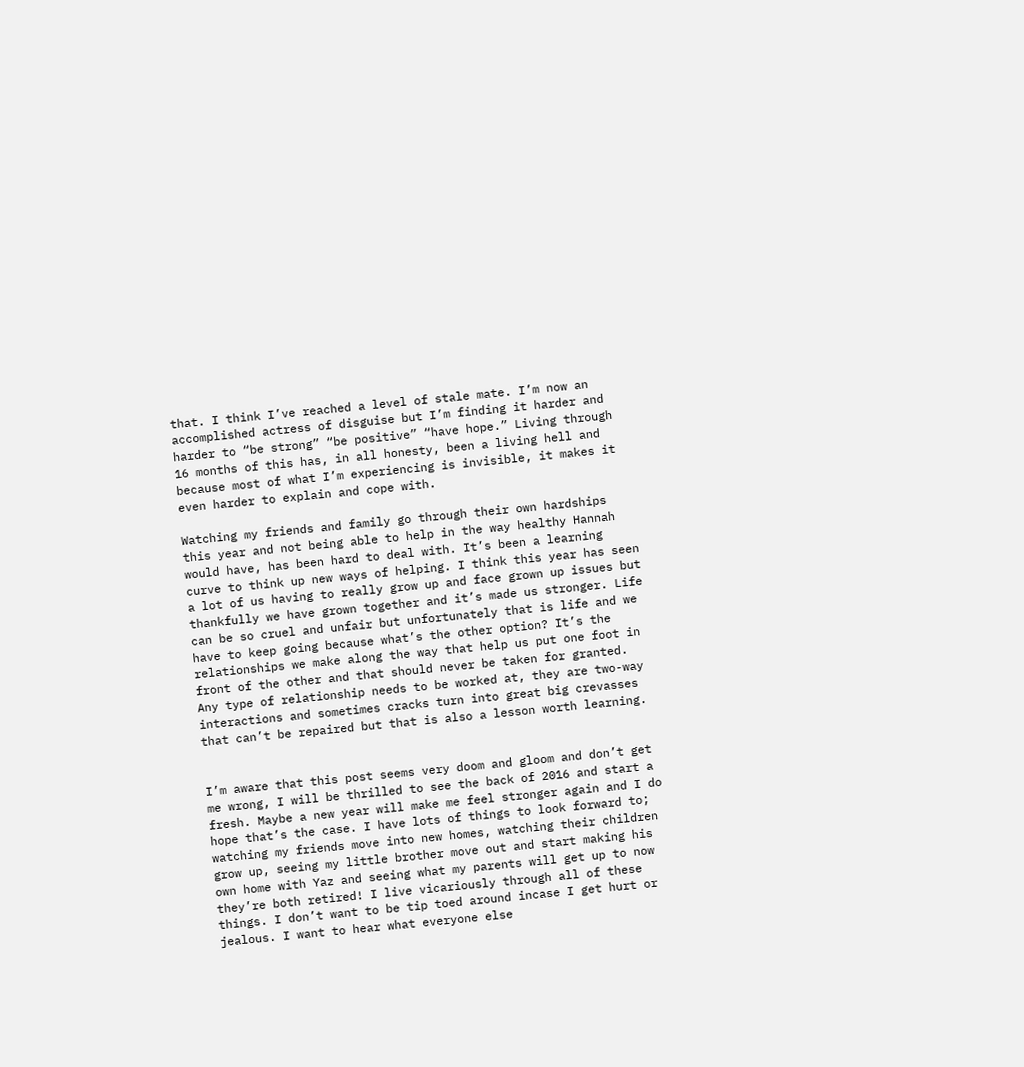that. I think I’ve reached a level of stale mate. I’m now an accomplished actress of disguise but I’m finding it harder and harder to “be strong” “be positive” “have hope.” Living through 16 months of this has, in all honesty, been a living hell and because most of what I’m experiencing is invisible, it makes it even harder to explain and cope with.

Watching my friends and family go through their own hardships this year and not being able to help in the way healthy Hannah would have, has been hard to deal with. It’s been a learning curve to think up new ways of helping. I think this year has seen a lot of us having to really grow up and face grown up issues but thankfully we have grown together and it’s made us stronger. Life can be so cruel and unfair but unfortunately that is life and we have to keep going because what’s the other option? It’s the relationships we make along the way that help us put one foot in front of the other and that should never be taken for granted. Any type of relationship needs to be worked at, they are two-way interactions and sometimes cracks turn into great big crevasses that can’t be repaired but that is also a lesson worth learning.


I’m aware that this post seems very doom and gloom and don’t get me wrong, I will be thrilled to see the back of 2016 and start a fresh. Maybe a new year will make me feel stronger again and I do hope that’s the case. I have lots of things to look forward to; watching my friends move into new homes, watching their children grow up, seeing my little brother move out and start making his own home with Yaz and seeing what my parents will get up to now they’re both retired! I live vicariously through all of these things. I don’t want to be tip toed around incase I get hurt or jealous. I want to hear what everyone else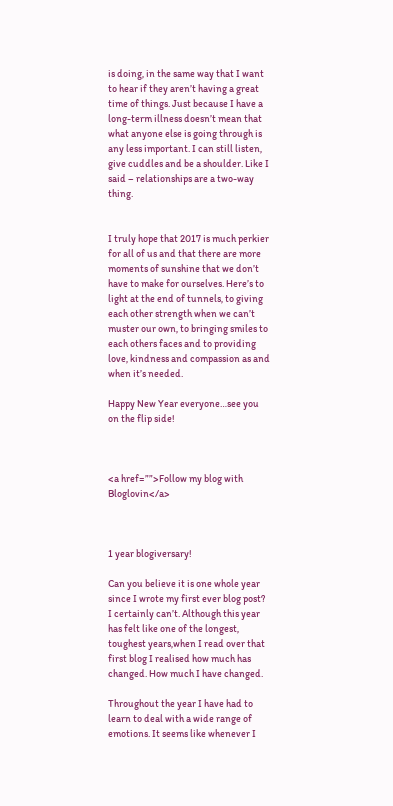is doing, in the same way that I want to hear if they aren’t having a great time of things. Just because I have a long-term illness doesn’t mean that what anyone else is going through is any less important. I can still listen, give cuddles and be a shoulder. Like I said – relationships are a two-way thing.


I truly hope that 2017 is much perkier for all of us and that there are more moments of sunshine that we don’t have to make for ourselves. Here’s to light at the end of tunnels, to giving each other strength when we can’t muster our own, to bringing smiles to each others faces and to providing love, kindness and compassion as and when it’s needed.

Happy New Year everyone…see you on the flip side!



<a href=””>Follow my blog with Bloglovin</a>



1 year blogiversary!

Can you believe it is one whole year since I wrote my first ever blog post? I certainly can’t. Although this year has felt like one of the longest, toughest years,when I read over that first blog I realised how much has changed. How much I have changed.

Throughout the year I have had to learn to deal with a wide range of emotions. It seems like whenever I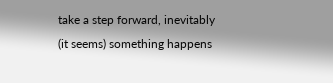take a step forward, inevitably (it seems) something happens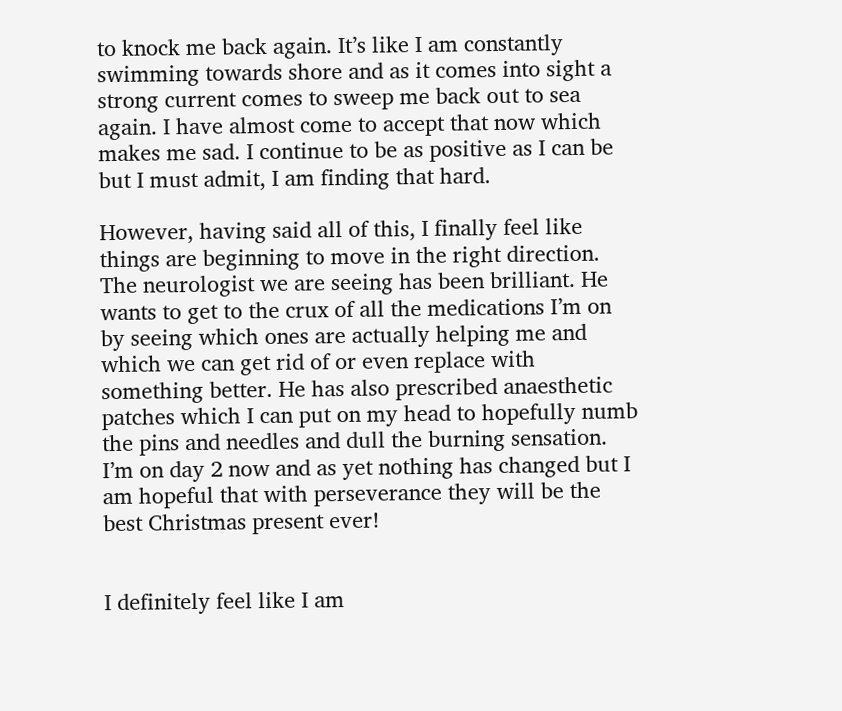to knock me back again. It’s like I am constantly swimming towards shore and as it comes into sight a strong current comes to sweep me back out to sea again. I have almost come to accept that now which makes me sad. I continue to be as positive as I can be but I must admit, I am finding that hard.

However, having said all of this, I finally feel like things are beginning to move in the right direction. The neurologist we are seeing has been brilliant. He wants to get to the crux of all the medications I’m on by seeing which ones are actually helping me and which we can get rid of or even replace with something better. He has also prescribed anaesthetic patches which I can put on my head to hopefully numb the pins and needles and dull the burning sensation. I’m on day 2 now and as yet nothing has changed but I am hopeful that with perseverance they will be the best Christmas present ever!


I definitely feel like I am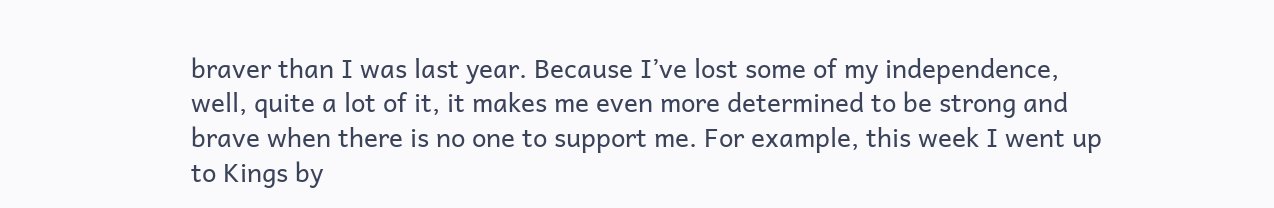braver than I was last year. Because I’ve lost some of my independence, well, quite a lot of it, it makes me even more determined to be strong and brave when there is no one to support me. For example, this week I went up to Kings by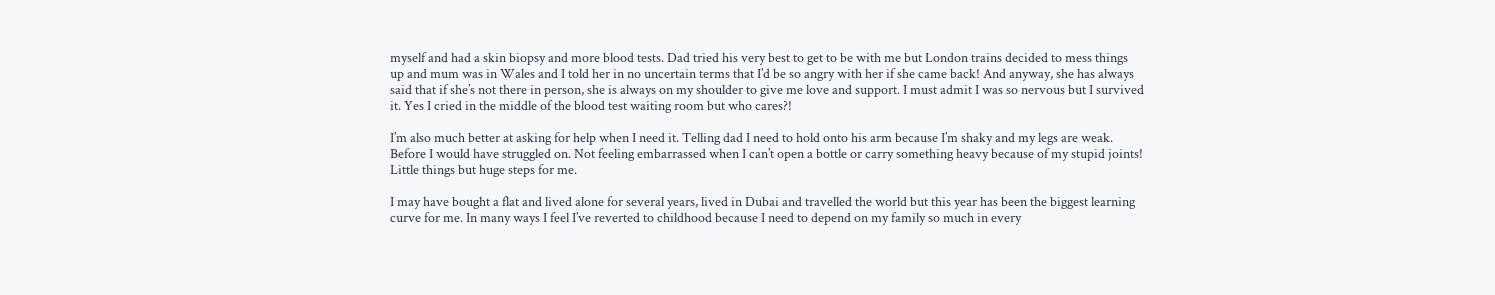myself and had a skin biopsy and more blood tests. Dad tried his very best to get to be with me but London trains decided to mess things up and mum was in Wales and I told her in no uncertain terms that I’d be so angry with her if she came back! And anyway, she has always said that if she’s not there in person, she is always on my shoulder to give me love and support. I must admit I was so nervous but I survived it. Yes I cried in the middle of the blood test waiting room but who cares?!

I’m also much better at asking for help when I need it. Telling dad I need to hold onto his arm because I’m shaky and my legs are weak. Before I would have struggled on. Not feeling embarrassed when I can’t open a bottle or carry something heavy because of my stupid joints! Little things but huge steps for me.

I may have bought a flat and lived alone for several years, lived in Dubai and travelled the world but this year has been the biggest learning curve for me. In many ways I feel I’ve reverted to childhood because I need to depend on my family so much in every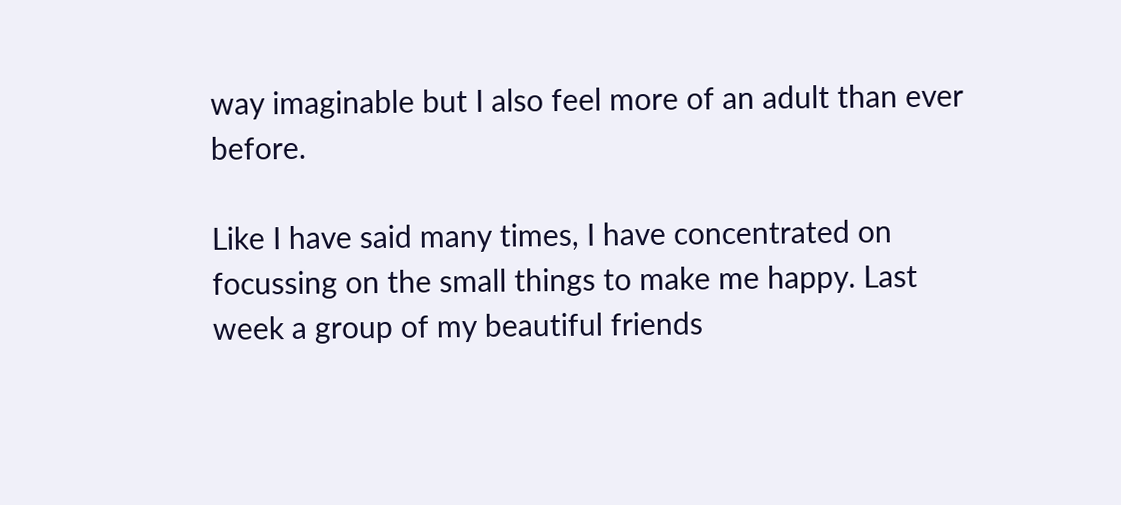way imaginable but I also feel more of an adult than ever before.

Like I have said many times, I have concentrated on focussing on the small things to make me happy. Last week a group of my beautiful friends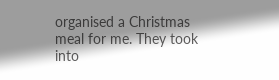organised a Christmas meal for me. They took into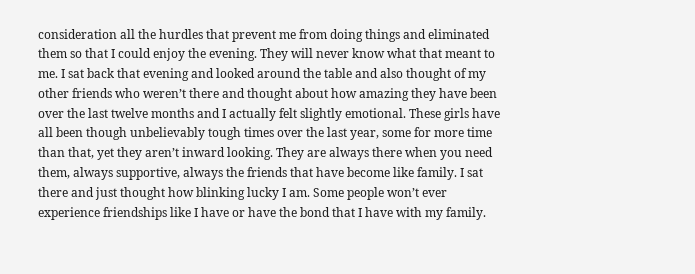consideration all the hurdles that prevent me from doing things and eliminated them so that I could enjoy the evening. They will never know what that meant to me. I sat back that evening and looked around the table and also thought of my other friends who weren’t there and thought about how amazing they have been over the last twelve months and I actually felt slightly emotional. These girls have all been though unbelievably tough times over the last year, some for more time than that, yet they aren’t inward looking. They are always there when you need them, always supportive, always the friends that have become like family. I sat there and just thought how blinking lucky I am. Some people won’t ever experience friendships like I have or have the bond that I have with my family.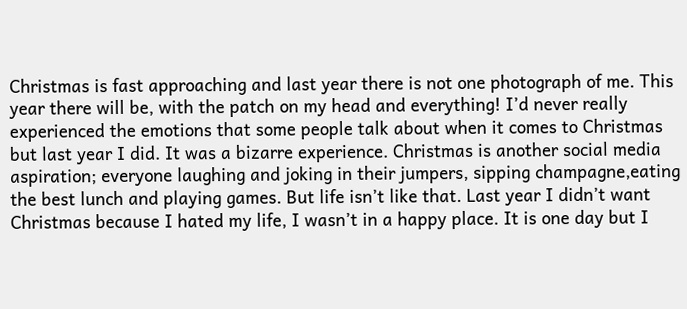Christmas is fast approaching and last year there is not one photograph of me. This year there will be, with the patch on my head and everything! I’d never really experienced the emotions that some people talk about when it comes to Christmas but last year I did. It was a bizarre experience. Christmas is another social media aspiration; everyone laughing and joking in their jumpers, sipping champagne,eating the best lunch and playing games. But life isn’t like that. Last year I didn’t want Christmas because I hated my life, I wasn’t in a happy place. It is one day but I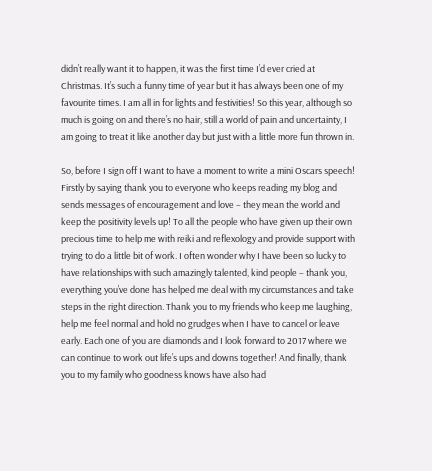didn’t really want it to happen, it was the first time I’d ever cried at Christmas. It’s such a funny time of year but it has always been one of my favourite times. I am all in for lights and festivities! So this year, although so much is going on and there’s no hair, still a world of pain and uncertainty, I am going to treat it like another day but just with a little more fun thrown in.

So, before I sign off I want to have a moment to write a mini Oscars speech! Firstly by saying thank you to everyone who keeps reading my blog and sends messages of encouragement and love – they mean the world and keep the positivity levels up! To all the people who have given up their own precious time to help me with reiki and reflexology and provide support with trying to do a little bit of work. I often wonder why I have been so lucky to have relationships with such amazingly talented, kind people – thank you, everything you’ve done has helped me deal with my circumstances and take steps in the right direction. Thank you to my friends who keep me laughing, help me feel normal and hold no grudges when I have to cancel or leave early. Each one of you are diamonds and I look forward to 2017 where we can continue to work out life’s ups and downs together! And finally, thank you to my family who goodness knows have also had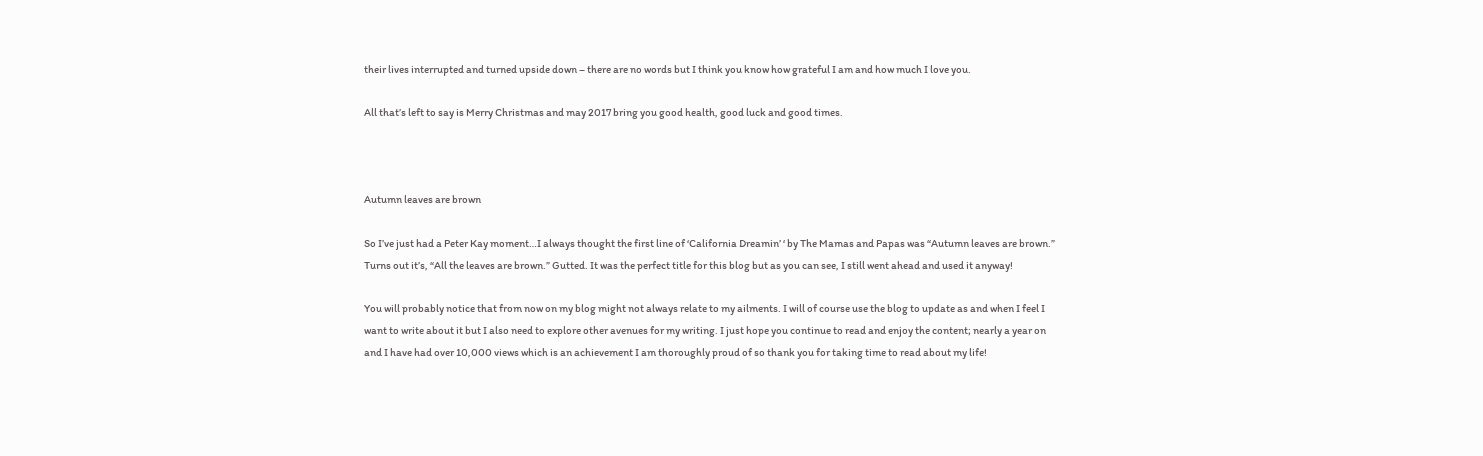their lives interrupted and turned upside down – there are no words but I think you know how grateful I am and how much I love you.

All that’s left to say is Merry Christmas and may 2017 bring you good health, good luck and good times.



Autumn leaves are brown

So I’ve just had a Peter Kay moment…I always thought the first line of ‘California Dreamin’ ‘ by The Mamas and Papas was “Autumn leaves are brown.” Turns out it’s, “All the leaves are brown.” Gutted. It was the perfect title for this blog but as you can see, I still went ahead and used it anyway!

You will probably notice that from now on my blog might not always relate to my ailments. I will of course use the blog to update as and when I feel I want to write about it but I also need to explore other avenues for my writing. I just hope you continue to read and enjoy the content; nearly a year on and I have had over 10,000 views which is an achievement I am thoroughly proud of so thank you for taking time to read about my life!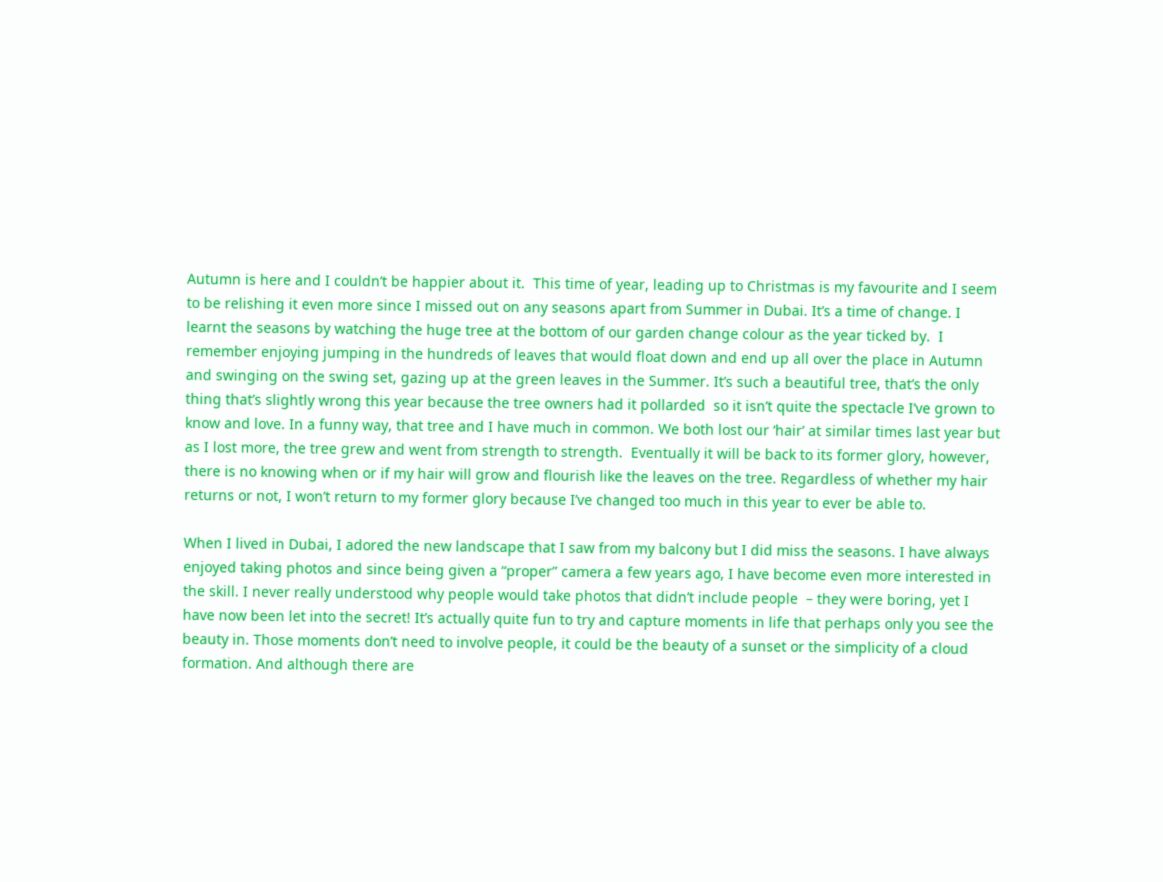Autumn is here and I couldn’t be happier about it.  This time of year, leading up to Christmas is my favourite and I seem to be relishing it even more since I missed out on any seasons apart from Summer in Dubai. It’s a time of change. I learnt the seasons by watching the huge tree at the bottom of our garden change colour as the year ticked by.  I remember enjoying jumping in the hundreds of leaves that would float down and end up all over the place in Autumn and swinging on the swing set, gazing up at the green leaves in the Summer. It’s such a beautiful tree, that’s the only thing that’s slightly wrong this year because the tree owners had it pollarded  so it isn’t quite the spectacle I’ve grown to know and love. In a funny way, that tree and I have much in common. We both lost our ‘hair’ at similar times last year but as I lost more, the tree grew and went from strength to strength.  Eventually it will be back to its former glory, however, there is no knowing when or if my hair will grow and flourish like the leaves on the tree. Regardless of whether my hair returns or not, I won’t return to my former glory because I’ve changed too much in this year to ever be able to.

When I lived in Dubai, I adored the new landscape that I saw from my balcony but I did miss the seasons. I have always enjoyed taking photos and since being given a “proper” camera a few years ago, I have become even more interested in the skill. I never really understood why people would take photos that didn’t include people  – they were boring, yet I have now been let into the secret! It’s actually quite fun to try and capture moments in life that perhaps only you see the beauty in. Those moments don’t need to involve people, it could be the beauty of a sunset or the simplicity of a cloud formation. And although there are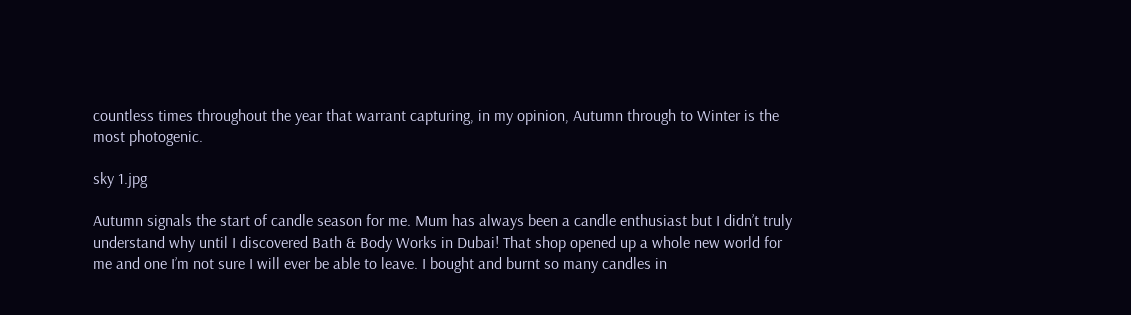countless times throughout the year that warrant capturing, in my opinion, Autumn through to Winter is the most photogenic.

sky 1.jpg

Autumn signals the start of candle season for me. Mum has always been a candle enthusiast but I didn’t truly understand why until I discovered Bath & Body Works in Dubai! That shop opened up a whole new world for me and one I’m not sure I will ever be able to leave. I bought and burnt so many candles in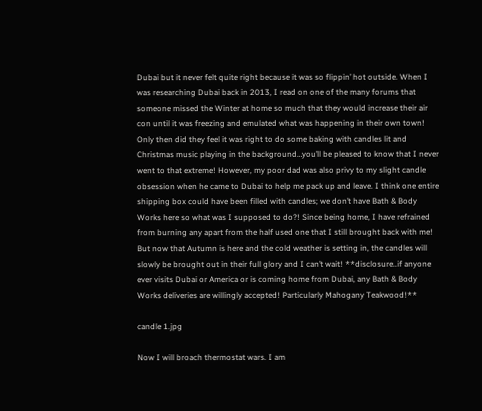Dubai but it never felt quite right because it was so flippin’ hot outside. When I was researching Dubai back in 2013, I read on one of the many forums that someone missed the Winter at home so much that they would increase their air con until it was freezing and emulated what was happening in their own town!  Only then did they feel it was right to do some baking with candles lit and Christmas music playing in the background…you’ll be pleased to know that I never went to that extreme! However, my poor dad was also privy to my slight candle obsession when he came to Dubai to help me pack up and leave. I think one entire shipping box could have been filled with candles; we don’t have Bath & Body Works here so what was I supposed to do?! Since being home, I have refrained from burning any apart from the half used one that I still brought back with me! But now that Autumn is here and the cold weather is setting in, the candles will slowly be brought out in their full glory and I can’t wait! **disclosure..if anyone ever visits Dubai or America or is coming home from Dubai, any Bath & Body Works deliveries are willingly accepted! Particularly Mahogany Teakwood!**

candle 1.jpg

Now I will broach thermostat wars. I am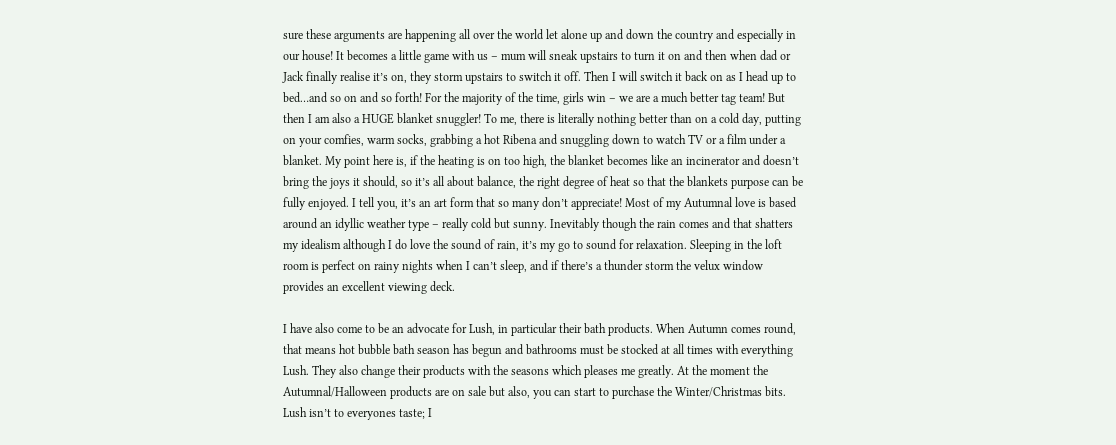sure these arguments are happening all over the world let alone up and down the country and especially in our house! It becomes a little game with us – mum will sneak upstairs to turn it on and then when dad or Jack finally realise it’s on, they storm upstairs to switch it off. Then I will switch it back on as I head up to bed…and so on and so forth! For the majority of the time, girls win – we are a much better tag team! But then I am also a HUGE blanket snuggler! To me, there is literally nothing better than on a cold day, putting on your comfies, warm socks, grabbing a hot Ribena and snuggling down to watch TV or a film under a blanket. My point here is, if the heating is on too high, the blanket becomes like an incinerator and doesn’t bring the joys it should, so it’s all about balance, the right degree of heat so that the blankets purpose can be fully enjoyed. I tell you, it’s an art form that so many don’t appreciate! Most of my Autumnal love is based around an idyllic weather type – really cold but sunny. Inevitably though the rain comes and that shatters my idealism although I do love the sound of rain, it’s my go to sound for relaxation. Sleeping in the loft room is perfect on rainy nights when I can’t sleep, and if there’s a thunder storm the velux window provides an excellent viewing deck.

I have also come to be an advocate for Lush, in particular their bath products. When Autumn comes round, that means hot bubble bath season has begun and bathrooms must be stocked at all times with everything Lush. They also change their products with the seasons which pleases me greatly. At the moment the Autumnal/Halloween products are on sale but also, you can start to purchase the Winter/Christmas bits. Lush isn’t to everyones taste; I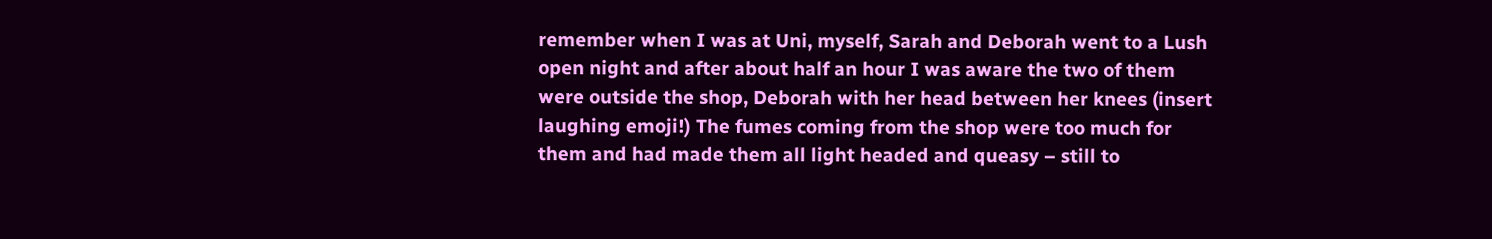remember when I was at Uni, myself, Sarah and Deborah went to a Lush open night and after about half an hour I was aware the two of them were outside the shop, Deborah with her head between her knees (insert laughing emoji!) The fumes coming from the shop were too much for them and had made them all light headed and queasy – still to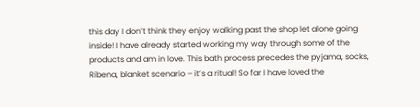this day I don’t think they enjoy walking past the shop let alone going inside! I have already started working my way through some of the products and am in love. This bath process precedes the pyjama, socks, Ribena, blanket scenario – it’s a ritual! So far I have loved the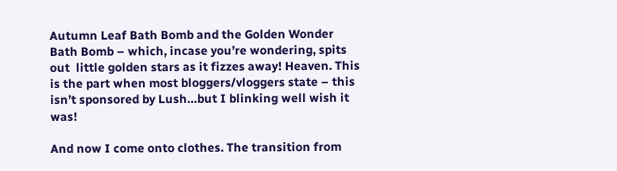Autumn Leaf Bath Bomb and the Golden Wonder Bath Bomb – which, incase you’re wondering, spits out  little golden stars as it fizzes away! Heaven. This is the part when most bloggers/vloggers state – this isn’t sponsored by Lush…but I blinking well wish it was!

And now I come onto clothes. The transition from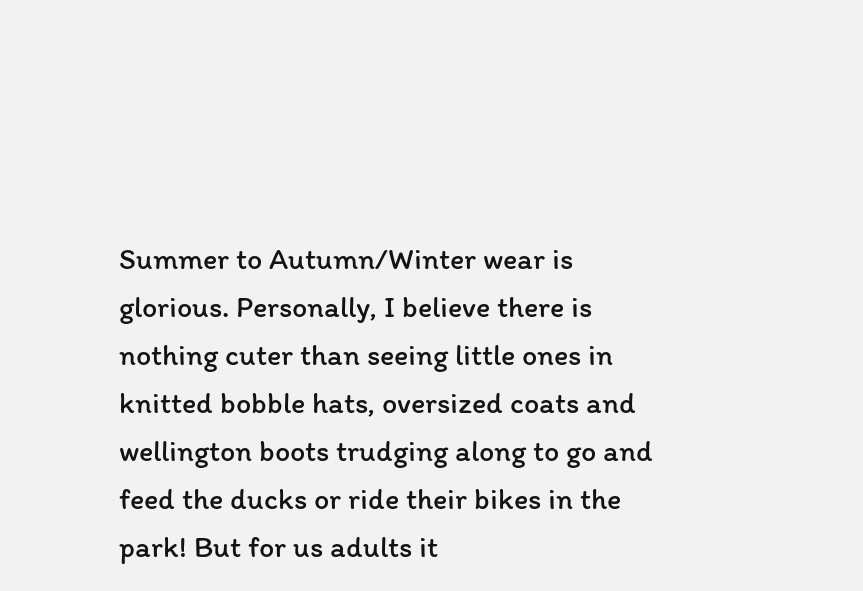Summer to Autumn/Winter wear is glorious. Personally, I believe there is nothing cuter than seeing little ones in knitted bobble hats, oversized coats and wellington boots trudging along to go and feed the ducks or ride their bikes in the park! But for us adults it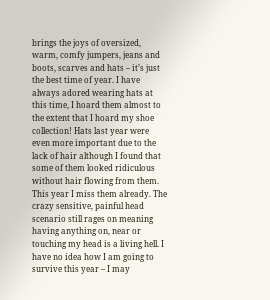brings the joys of oversized, warm, comfy jumpers, jeans and boots, scarves and hats – it’s just the best time of year. I have always adored wearing hats at this time, I hoard them almost to the extent that I hoard my shoe collection! Hats last year were even more important due to the lack of hair although I found that some of them looked ridiculous without hair flowing from them. This year I miss them already. The crazy sensitive, painful head scenario still rages on meaning having anything on, near or touching my head is a living hell. I have no idea how I am going to survive this year – I may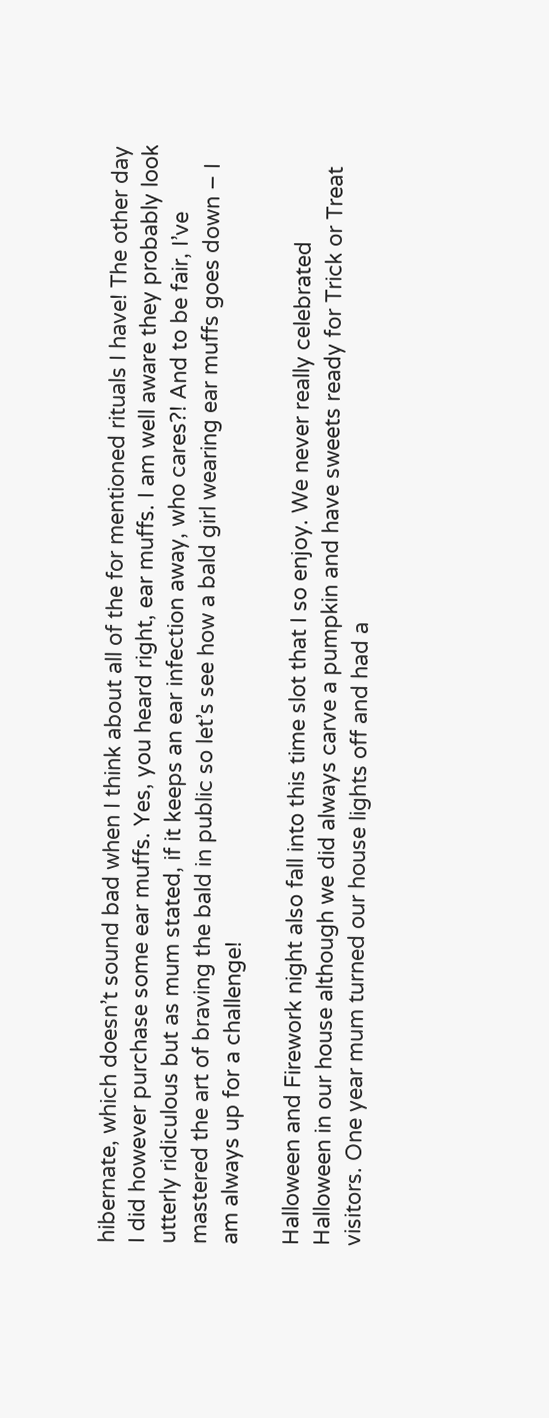hibernate, which doesn’t sound bad when I think about all of the for mentioned rituals I have! The other day I did however purchase some ear muffs. Yes, you heard right, ear muffs. I am well aware they probably look utterly ridiculous but as mum stated, if it keeps an ear infection away, who cares?! And to be fair, I’ve mastered the art of braving the bald in public so let’s see how a bald girl wearing ear muffs goes down – I  am always up for a challenge!

Halloween and Firework night also fall into this time slot that I so enjoy. We never really celebrated Halloween in our house although we did always carve a pumpkin and have sweets ready for Trick or Treat visitors. One year mum turned our house lights off and had a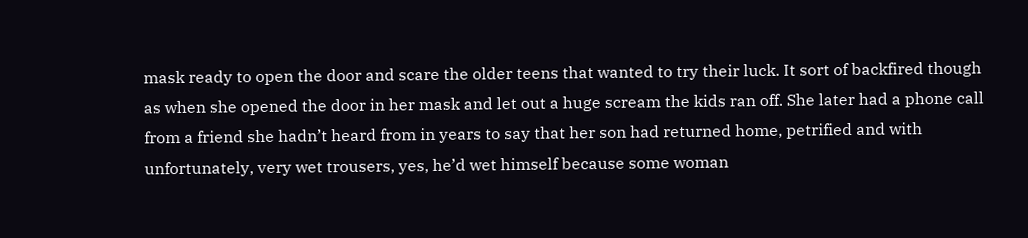mask ready to open the door and scare the older teens that wanted to try their luck. It sort of backfired though as when she opened the door in her mask and let out a huge scream the kids ran off. She later had a phone call from a friend she hadn’t heard from in years to say that her son had returned home, petrified and with unfortunately, very wet trousers, yes, he’d wet himself because some woman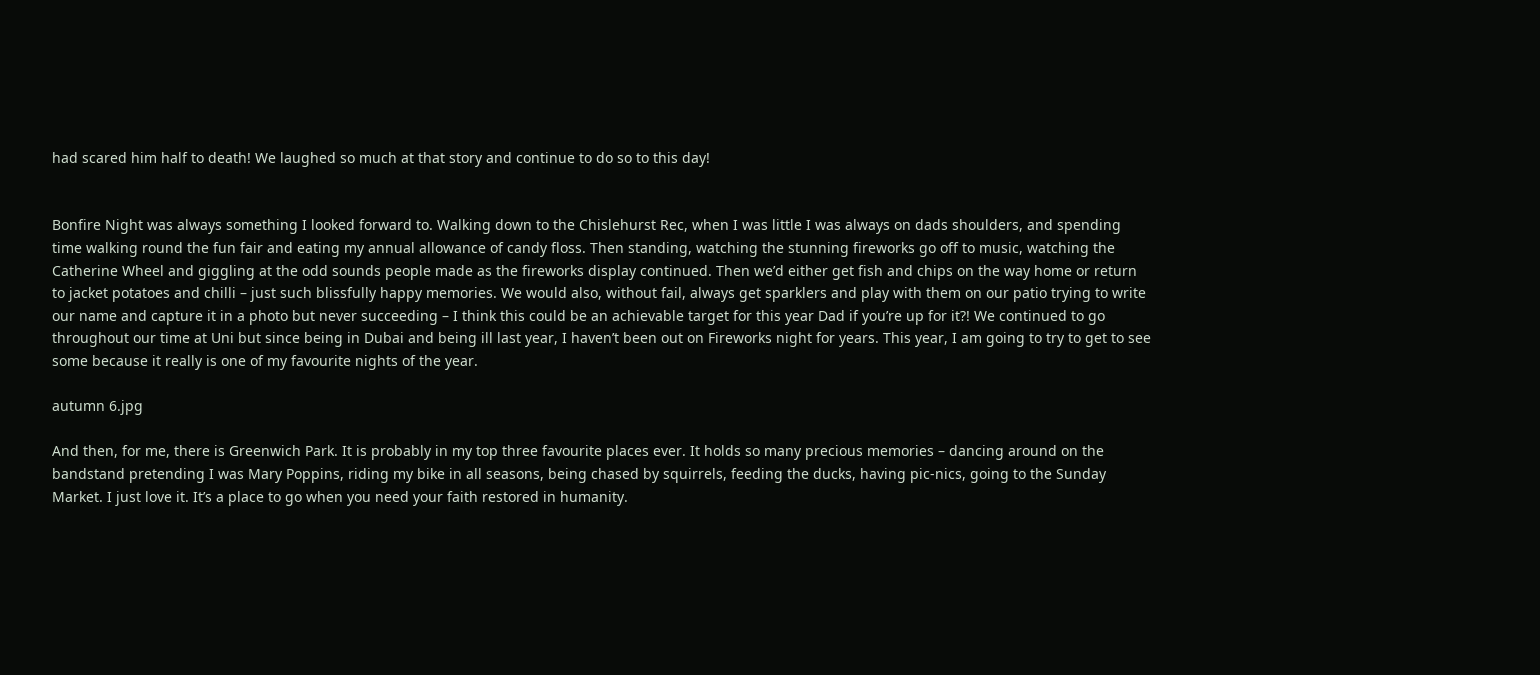had scared him half to death! We laughed so much at that story and continue to do so to this day!


Bonfire Night was always something I looked forward to. Walking down to the Chislehurst Rec, when I was little I was always on dads shoulders, and spending time walking round the fun fair and eating my annual allowance of candy floss. Then standing, watching the stunning fireworks go off to music, watching the Catherine Wheel and giggling at the odd sounds people made as the fireworks display continued. Then we’d either get fish and chips on the way home or return to jacket potatoes and chilli – just such blissfully happy memories. We would also, without fail, always get sparklers and play with them on our patio trying to write our name and capture it in a photo but never succeeding – I think this could be an achievable target for this year Dad if you’re up for it?! We continued to go throughout our time at Uni but since being in Dubai and being ill last year, I haven’t been out on Fireworks night for years. This year, I am going to try to get to see some because it really is one of my favourite nights of the year.

autumn 6.jpg

And then, for me, there is Greenwich Park. It is probably in my top three favourite places ever. It holds so many precious memories – dancing around on the bandstand pretending I was Mary Poppins, riding my bike in all seasons, being chased by squirrels, feeding the ducks, having pic-nics, going to the Sunday Market. I just love it. It’s a place to go when you need your faith restored in humanity.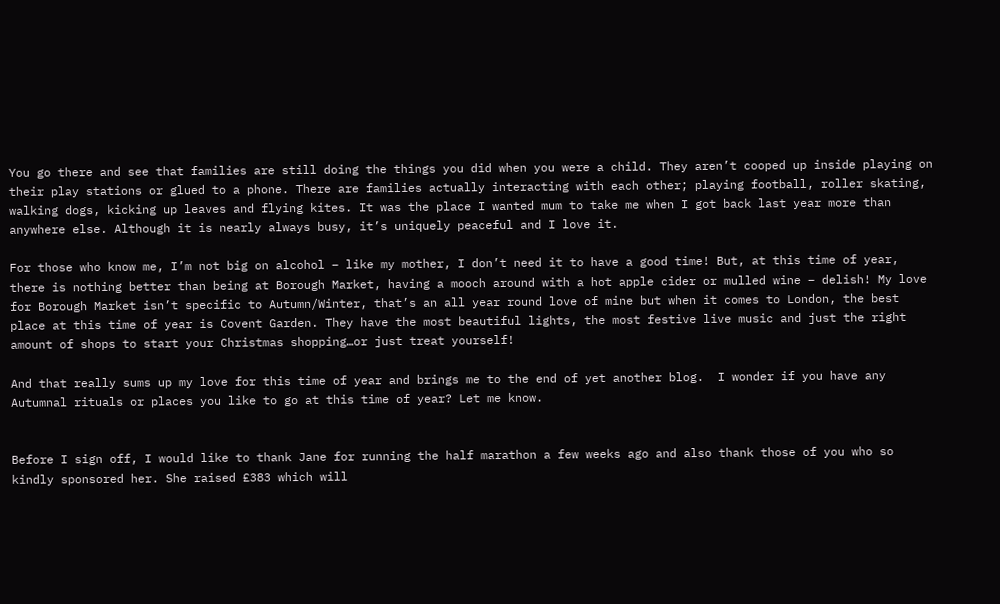You go there and see that families are still doing the things you did when you were a child. They aren’t cooped up inside playing on their play stations or glued to a phone. There are families actually interacting with each other; playing football, roller skating, walking dogs, kicking up leaves and flying kites. It was the place I wanted mum to take me when I got back last year more than anywhere else. Although it is nearly always busy, it’s uniquely peaceful and I love it.

For those who know me, I’m not big on alcohol – like my mother, I don’t need it to have a good time! But, at this time of year, there is nothing better than being at Borough Market, having a mooch around with a hot apple cider or mulled wine – delish! My love for Borough Market isn’t specific to Autumn/Winter, that’s an all year round love of mine but when it comes to London, the best place at this time of year is Covent Garden. They have the most beautiful lights, the most festive live music and just the right amount of shops to start your Christmas shopping…or just treat yourself!

And that really sums up my love for this time of year and brings me to the end of yet another blog.  I wonder if you have any Autumnal rituals or places you like to go at this time of year? Let me know.


Before I sign off, I would like to thank Jane for running the half marathon a few weeks ago and also thank those of you who so kindly sponsored her. She raised £383 which will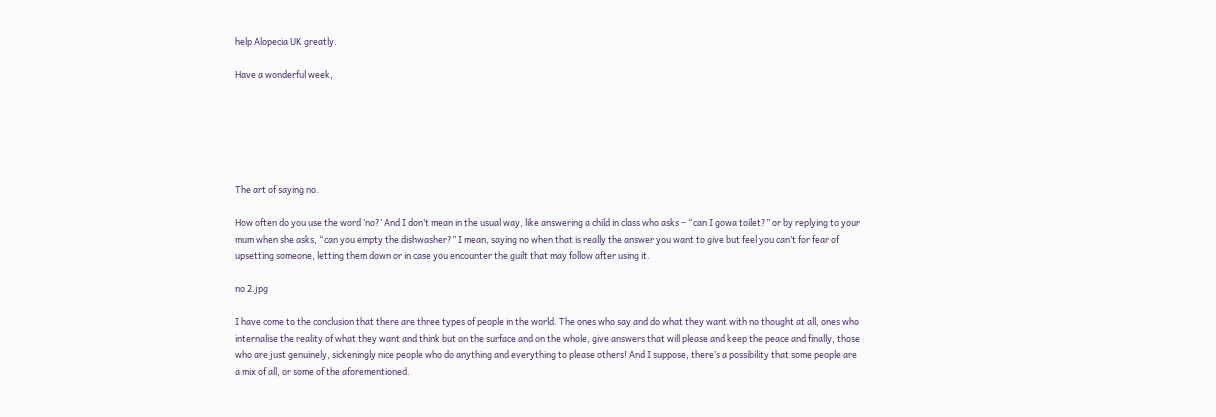help Alopecia UK greatly.

Have a wonderful week,






The art of saying no.

How often do you use the word ‘no?’ And I don’t mean in the usual way, like answering a child in class who asks – “can I gowa toilet?” or by replying to your mum when she asks, “can you empty the dishwasher?” I mean, saying no when that is really the answer you want to give but feel you can’t for fear of upsetting someone, letting them down or in case you encounter the guilt that may follow after using it.

no 2.jpg

I have come to the conclusion that there are three types of people in the world. The ones who say and do what they want with no thought at all, ones who internalise the reality of what they want and think but on the surface and on the whole, give answers that will please and keep the peace and finally, those who are just genuinely, sickeningly nice people who do anything and everything to please others! And I suppose, there’s a possibility that some people are a mix of all, or some of the aforementioned.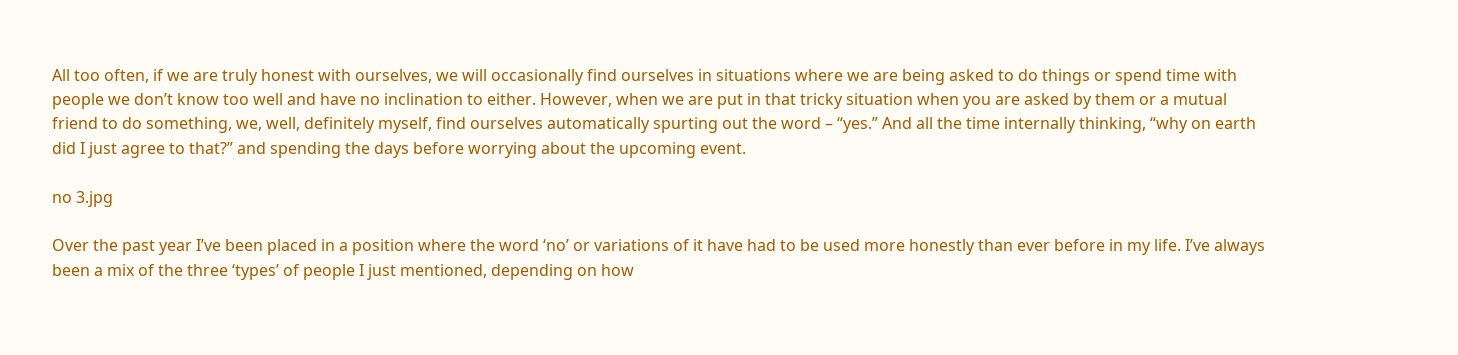All too often, if we are truly honest with ourselves, we will occasionally find ourselves in situations where we are being asked to do things or spend time with people we don’t know too well and have no inclination to either. However, when we are put in that tricky situation when you are asked by them or a mutual friend to do something, we, well, definitely myself, find ourselves automatically spurting out the word – “yes.” And all the time internally thinking, “why on earth did I just agree to that?” and spending the days before worrying about the upcoming event.

no 3.jpg

Over the past year I’ve been placed in a position where the word ‘no’ or variations of it have had to be used more honestly than ever before in my life. I’ve always been a mix of the three ‘types’ of people I just mentioned, depending on how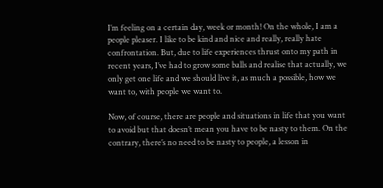I’m feeling on a certain day, week or month! On the whole, I am a people pleaser. I like to be kind and nice and really, really hate confrontation. But, due to life experiences thrust onto my path in recent years, I’ve had to grow some balls and realise that actually, we only get one life and we should live it, as much a possible, how we want to, with people we want to.

Now, of course, there are people and situations in life that you want to avoid but that doesn’t mean you have to be nasty to them. On the contrary, there’s no need to be nasty to people, a lesson in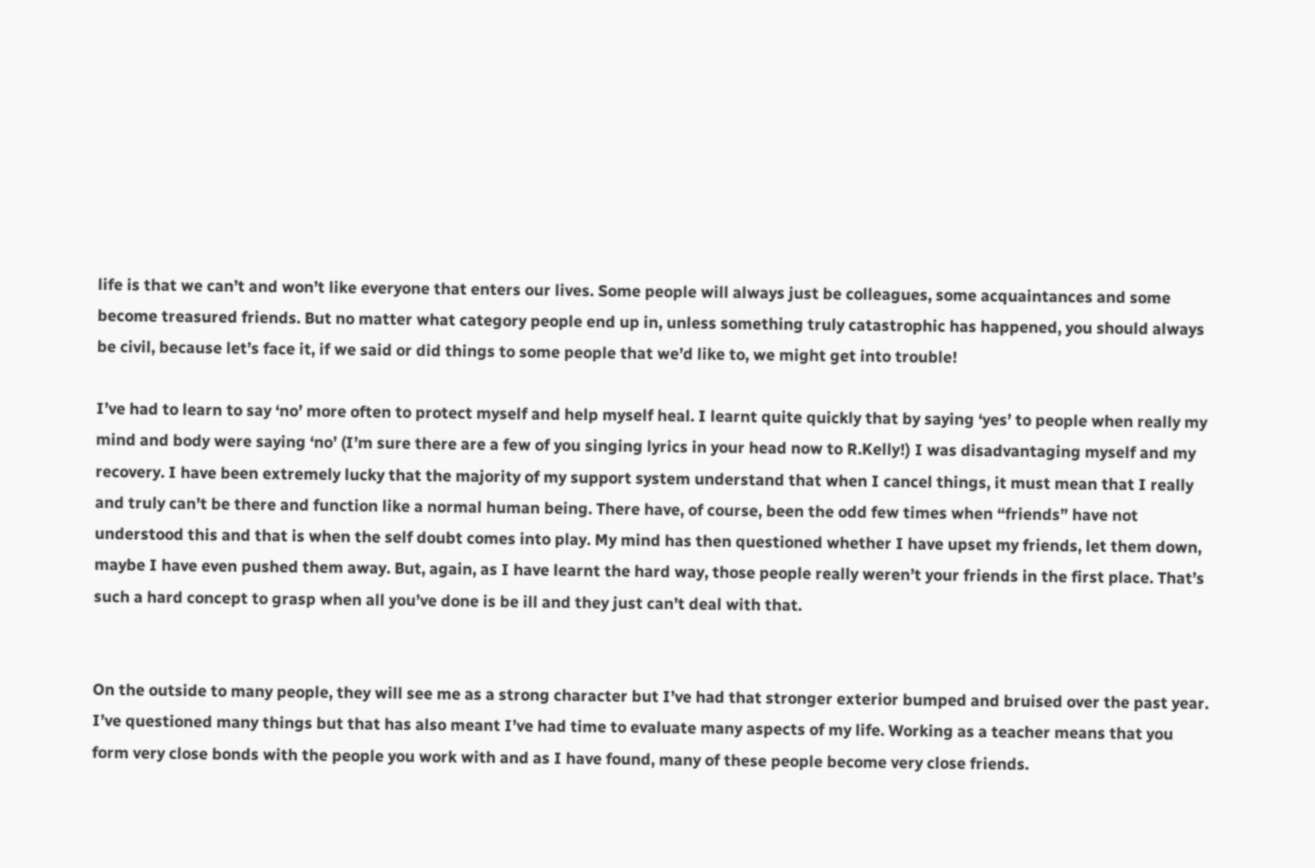life is that we can’t and won’t like everyone that enters our lives. Some people will always just be colleagues, some acquaintances and some become treasured friends. But no matter what category people end up in, unless something truly catastrophic has happened, you should always be civil, because let’s face it, if we said or did things to some people that we’d like to, we might get into trouble!

I’ve had to learn to say ‘no’ more often to protect myself and help myself heal. I learnt quite quickly that by saying ‘yes’ to people when really my mind and body were saying ‘no’ (I’m sure there are a few of you singing lyrics in your head now to R.Kelly!) I was disadvantaging myself and my recovery. I have been extremely lucky that the majority of my support system understand that when I cancel things, it must mean that I really and truly can’t be there and function like a normal human being. There have, of course, been the odd few times when “friends” have not understood this and that is when the self doubt comes into play. My mind has then questioned whether I have upset my friends, let them down, maybe I have even pushed them away. But, again, as I have learnt the hard way, those people really weren’t your friends in the first place. That’s such a hard concept to grasp when all you’ve done is be ill and they just can’t deal with that.


On the outside to many people, they will see me as a strong character but I’ve had that stronger exterior bumped and bruised over the past year. I’ve questioned many things but that has also meant I’ve had time to evaluate many aspects of my life. Working as a teacher means that you form very close bonds with the people you work with and as I have found, many of these people become very close friends.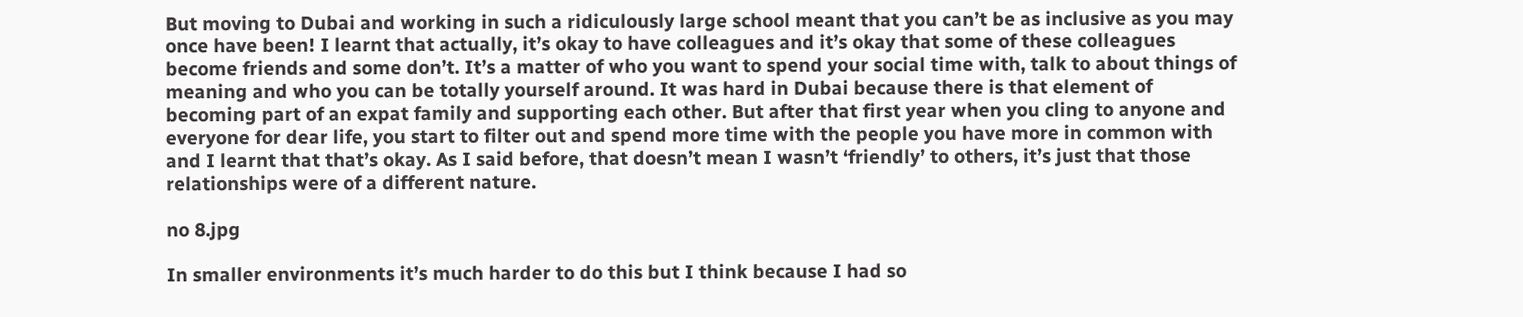But moving to Dubai and working in such a ridiculously large school meant that you can’t be as inclusive as you may once have been! I learnt that actually, it’s okay to have colleagues and it’s okay that some of these colleagues become friends and some don’t. It’s a matter of who you want to spend your social time with, talk to about things of meaning and who you can be totally yourself around. It was hard in Dubai because there is that element of becoming part of an expat family and supporting each other. But after that first year when you cling to anyone and everyone for dear life, you start to filter out and spend more time with the people you have more in common with and I learnt that that’s okay. As I said before, that doesn’t mean I wasn’t ‘friendly’ to others, it’s just that those relationships were of a different nature.

no 8.jpg

In smaller environments it’s much harder to do this but I think because I had so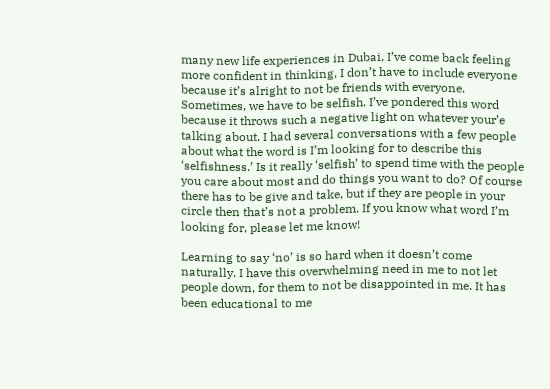many new life experiences in Dubai, I’ve come back feeling more confident in thinking, I don’t have to include everyone because it’s alright to not be friends with everyone. Sometimes, we have to be selfish. I’ve pondered this word because it throws such a negative light on whatever your’e talking about. I had several conversations with a few people about what the word is I’m looking for to describe this ‘selfishness.’ Is it really ‘selfish’ to spend time with the people you care about most and do things you want to do? Of course there has to be give and take, but if they are people in your circle then that’s not a problem. If you know what word I’m looking for, please let me know!

Learning to say ‘no’ is so hard when it doesn’t come naturally. I have this overwhelming need in me to not let people down, for them to not be disappointed in me. It has been educational to me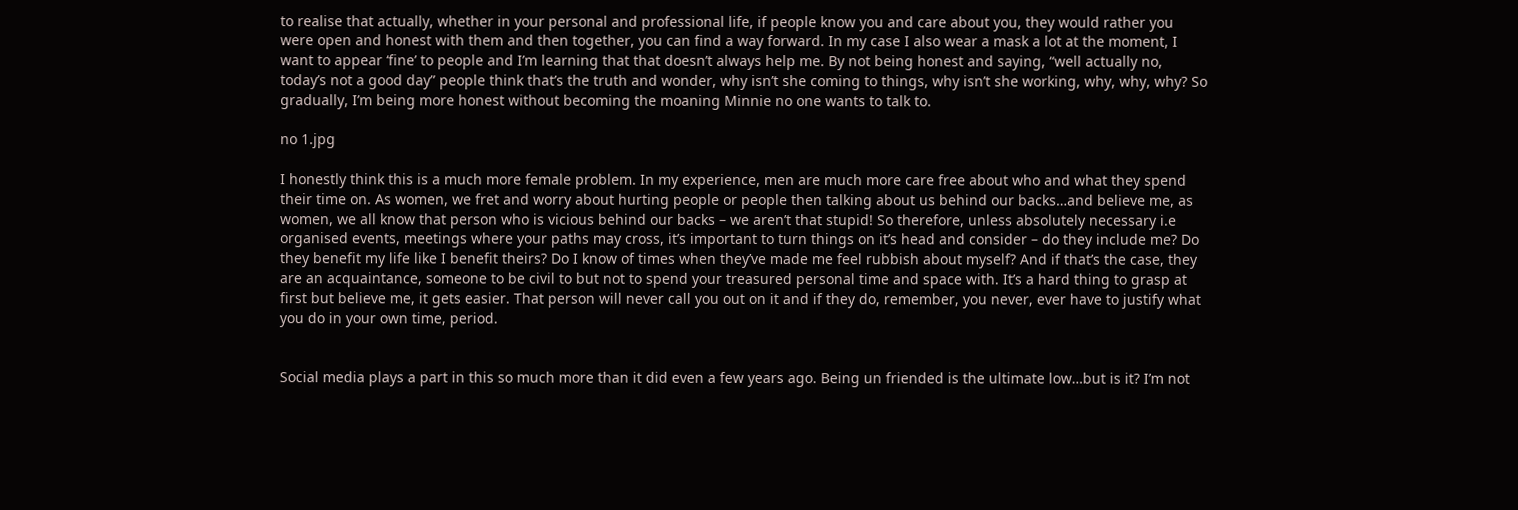to realise that actually, whether in your personal and professional life, if people know you and care about you, they would rather you were open and honest with them and then together, you can find a way forward. In my case I also wear a mask a lot at the moment, I want to appear ‘fine’ to people and I’m learning that that doesn’t always help me. By not being honest and saying, “well actually no, today’s not a good day” people think that’s the truth and wonder, why isn’t she coming to things, why isn’t she working, why, why, why? So gradually, I’m being more honest without becoming the moaning Minnie no one wants to talk to.

no 1.jpg

I honestly think this is a much more female problem. In my experience, men are much more care free about who and what they spend their time on. As women, we fret and worry about hurting people or people then talking about us behind our backs…and believe me, as women, we all know that person who is vicious behind our backs – we aren’t that stupid! So therefore, unless absolutely necessary i.e organised events, meetings where your paths may cross, it’s important to turn things on it’s head and consider – do they include me? Do they benefit my life like I benefit theirs? Do I know of times when they’ve made me feel rubbish about myself? And if that’s the case, they are an acquaintance, someone to be civil to but not to spend your treasured personal time and space with. It’s a hard thing to grasp at first but believe me, it gets easier. That person will never call you out on it and if they do, remember, you never, ever have to justify what you do in your own time, period.


Social media plays a part in this so much more than it did even a few years ago. Being un friended is the ultimate low…but is it? I’m not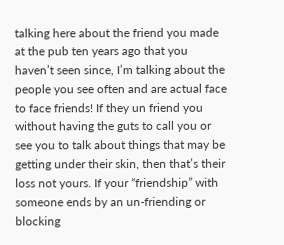talking here about the friend you made at the pub ten years ago that you haven’t seen since, I’m talking about the people you see often and are actual face to face friends! If they un friend you without having the guts to call you or see you to talk about things that may be getting under their skin, then that’s their loss not yours. If your “friendship” with someone ends by an un-friending or blocking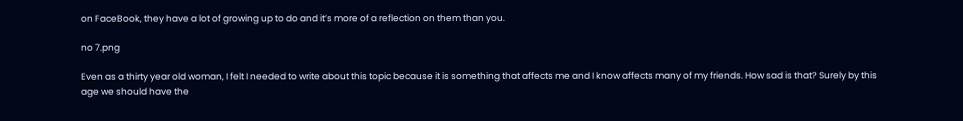on FaceBook, they have a lot of growing up to do and it’s more of a reflection on them than you.

no 7.png

Even as a thirty year old woman, I felt I needed to write about this topic because it is something that affects me and I know affects many of my friends. How sad is that? Surely by this age we should have the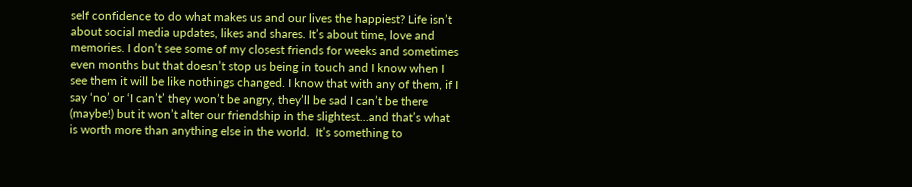self confidence to do what makes us and our lives the happiest? Life isn’t about social media updates, likes and shares. It’s about time, love and memories. I don’t see some of my closest friends for weeks and sometimes even months but that doesn’t stop us being in touch and I know when I see them it will be like nothings changed. I know that with any of them, if I say ‘no’ or ‘I can’t’ they won’t be angry, they’ll be sad I can’t be there (maybe!) but it won’t alter our friendship in the slightest…and that’s what is worth more than anything else in the world.  It’s something to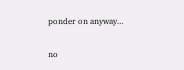ponder on anyway…

no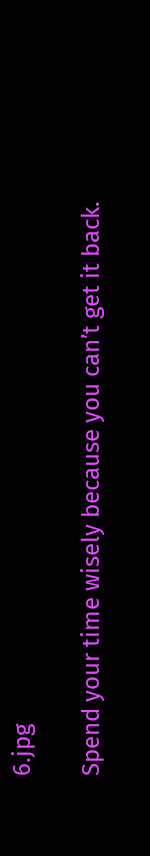6.jpg

Spend your time wisely because you can’t get it back.